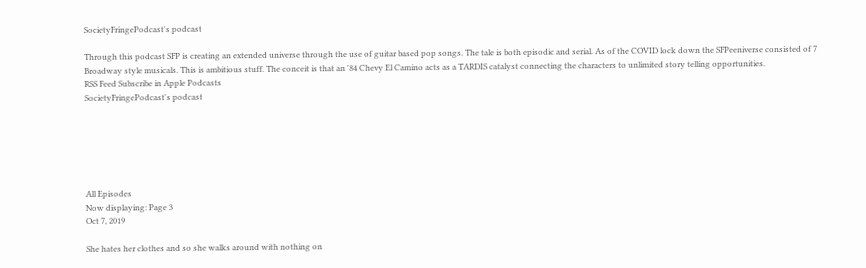SocietyFringePodcast's podcast

Through this podcast SFP is creating an extended universe through the use of guitar based pop songs. The tale is both episodic and serial. As of the COVID lock down the SFPeeniverse consisted of 7 Broadway style musicals. This is ambitious stuff. The conceit is that an '84 Chevy El Camino acts as a TARDIS catalyst connecting the characters to unlimited story telling opportunities.
RSS Feed Subscribe in Apple Podcasts
SocietyFringePodcast's podcast






All Episodes
Now displaying: Page 3
Oct 7, 2019

She hates her clothes and so she walks around with nothing on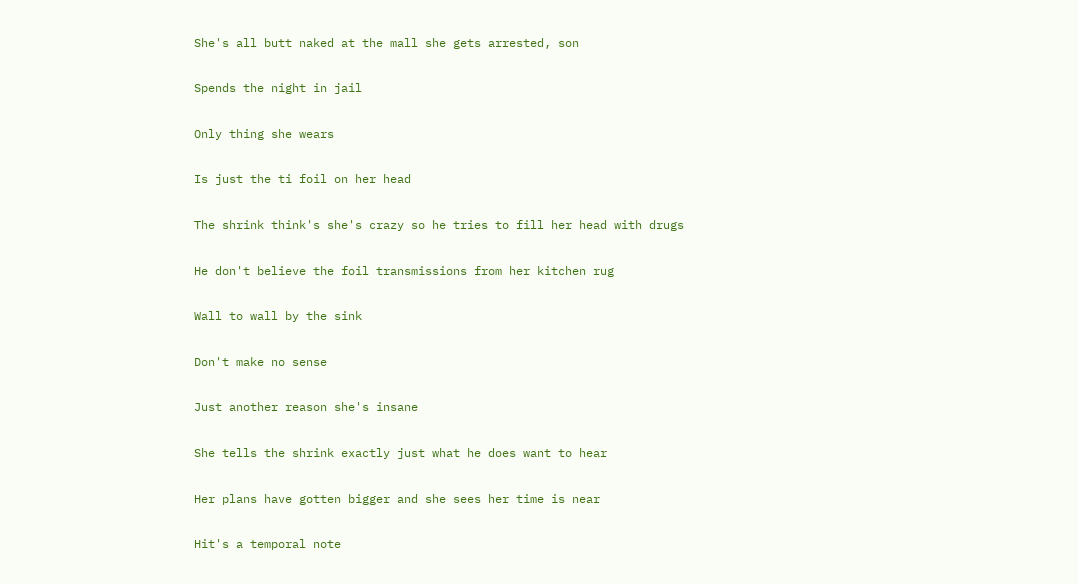She's all butt naked at the mall she gets arrested, son

Spends the night in jail

Only thing she wears

Is just the ti foil on her head

The shrink think's she's crazy so he tries to fill her head with drugs

He don't believe the foil transmissions from her kitchen rug

Wall to wall by the sink

Don't make no sense

Just another reason she's insane

She tells the shrink exactly just what he does want to hear

Her plans have gotten bigger and she sees her time is near

Hit's a temporal note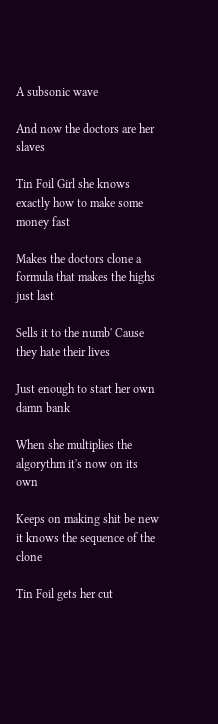A subsonic wave

And now the doctors are her slaves

Tin Foil Girl she knows exactly how to make some money fast

Makes the doctors clone a formula that makes the highs just last

Sells it to the numb' Cause they hate their lives

Just enough to start her own damn bank

When she multiplies the algorythm it's now on its own

Keeps on making shit be new it knows the sequence of the clone

Tin Foil gets her cut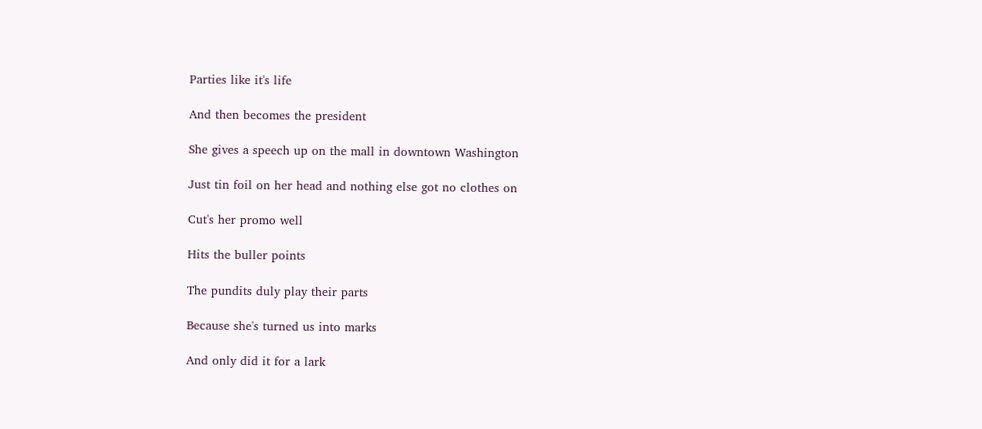Parties like it's life

And then becomes the president

She gives a speech up on the mall in downtown Washington

Just tin foil on her head and nothing else got no clothes on

Cut's her promo well

Hits the buller points

The pundits duly play their parts

Because she's turned us into marks

And only did it for a lark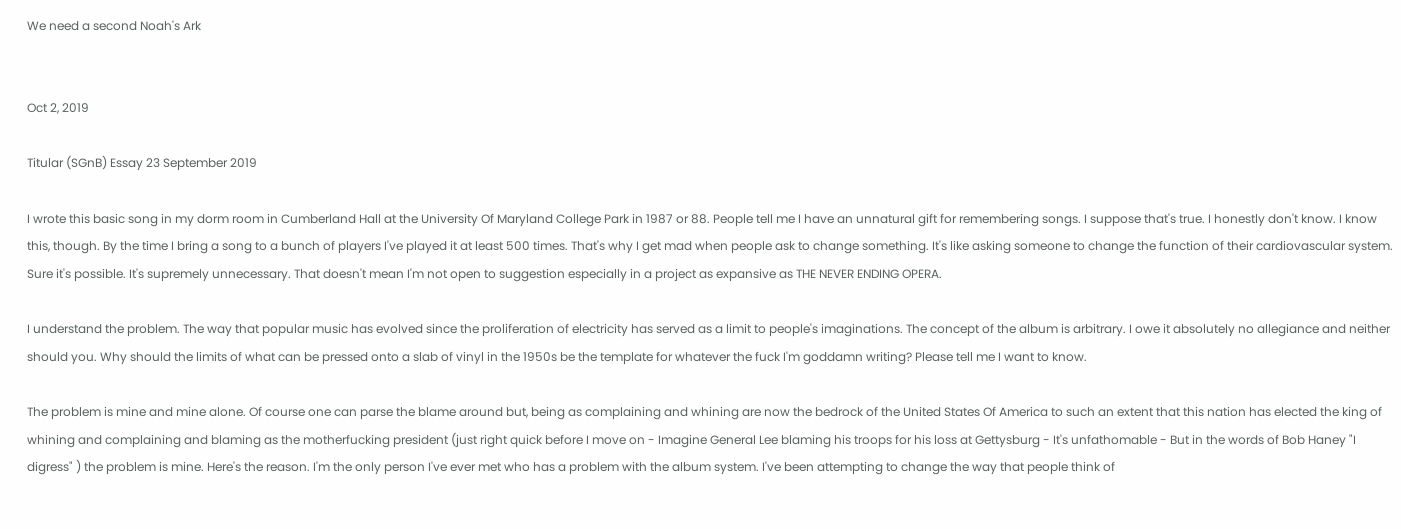We need a second Noah's Ark


Oct 2, 2019

Titular (SGnB) Essay 23 September 2019

I wrote this basic song in my dorm room in Cumberland Hall at the University Of Maryland College Park in 1987 or 88. People tell me I have an unnatural gift for remembering songs. I suppose that's true. I honestly don't know. I know this, though. By the time I bring a song to a bunch of players I've played it at least 500 times. That's why I get mad when people ask to change something. It's like asking someone to change the function of their cardiovascular system. Sure it's possible. It's supremely unnecessary. That doesn't mean I'm not open to suggestion especially in a project as expansive as THE NEVER ENDING OPERA.

I understand the problem. The way that popular music has evolved since the proliferation of electricity has served as a limit to people's imaginations. The concept of the album is arbitrary. I owe it absolutely no allegiance and neither should you. Why should the limits of what can be pressed onto a slab of vinyl in the 1950s be the template for whatever the fuck I'm goddamn writing? Please tell me I want to know.

The problem is mine and mine alone. Of course one can parse the blame around but, being as complaining and whining are now the bedrock of the United States Of America to such an extent that this nation has elected the king of whining and complaining and blaming as the motherfucking president (just right quick before I move on - Imagine General Lee blaming his troops for his loss at Gettysburg - It's unfathomable - But in the words of Bob Haney "I digress" ) the problem is mine. Here's the reason. I'm the only person I've ever met who has a problem with the album system. I've been attempting to change the way that people think of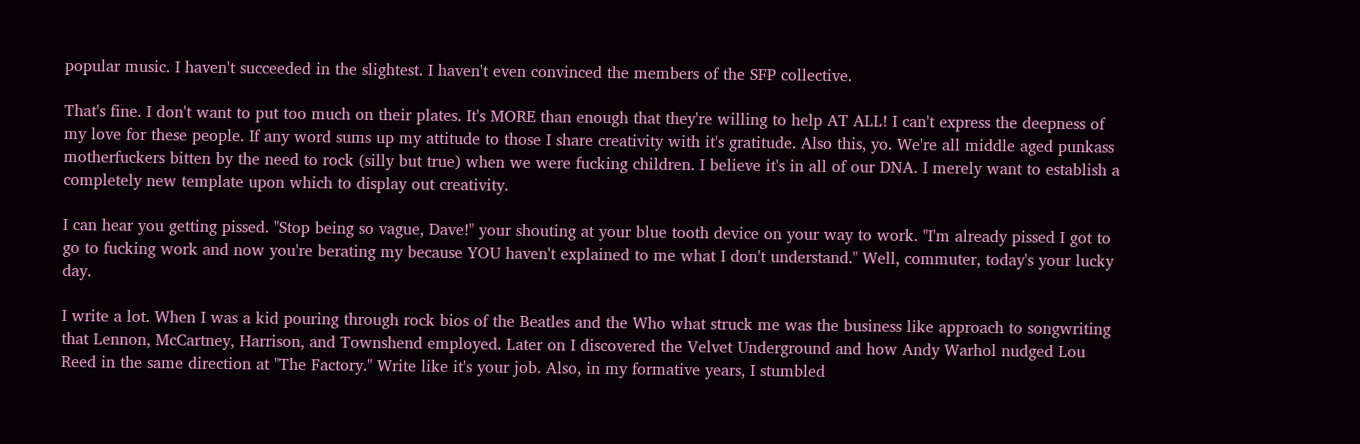popular music. I haven't succeeded in the slightest. I haven't even convinced the members of the SFP collective.

That's fine. I don't want to put too much on their plates. It's MORE than enough that they're willing to help AT ALL! I can't express the deepness of my love for these people. If any word sums up my attitude to those I share creativity with it's gratitude. Also this, yo. We're all middle aged punkass motherfuckers bitten by the need to rock (silly but true) when we were fucking children. I believe it's in all of our DNA. I merely want to establish a completely new template upon which to display out creativity.

I can hear you getting pissed. "Stop being so vague, Dave!" your shouting at your blue tooth device on your way to work. "I'm already pissed I got to go to fucking work and now you're berating my because YOU haven't explained to me what I don't understand." Well, commuter, today's your lucky day.

I write a lot. When I was a kid pouring through rock bios of the Beatles and the Who what struck me was the business like approach to songwriting that Lennon, McCartney, Harrison, and Townshend employed. Later on I discovered the Velvet Underground and how Andy Warhol nudged Lou Reed in the same direction at "The Factory." Write like it's your job. Also, in my formative years, I stumbled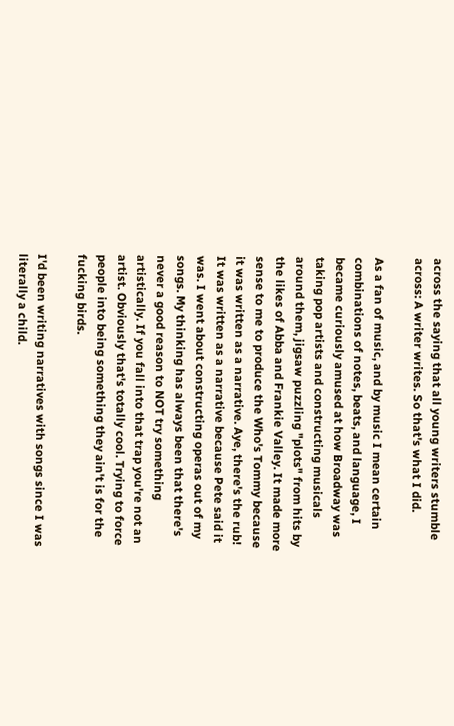across the saying that all young writers stumble across: A writer writes. So that's what I did.

As a fan of music, and by music I mean certain combinations of notes, beats, and language, I became curiously amused at how Broadway was taking pop artists and constructing musicals around them, jigsaw puzzling "plots" from hits by the likes of Abba and Frankie Valley. It made more sense to me to produce the Who's Tommy because it was written as a narrative. Aye, there's the rub! It was written as a narrative because Pete said it was. I went about constructing operas out of my songs. My thinking has always been that there's never a good reason to NOT try something artistically. If you fall into that trap you're not an artist. Obviously that's totally cool. Trying to force people into being something they ain't is for the fucking birds.

I'd been writing narratives with songs since I was literally a child.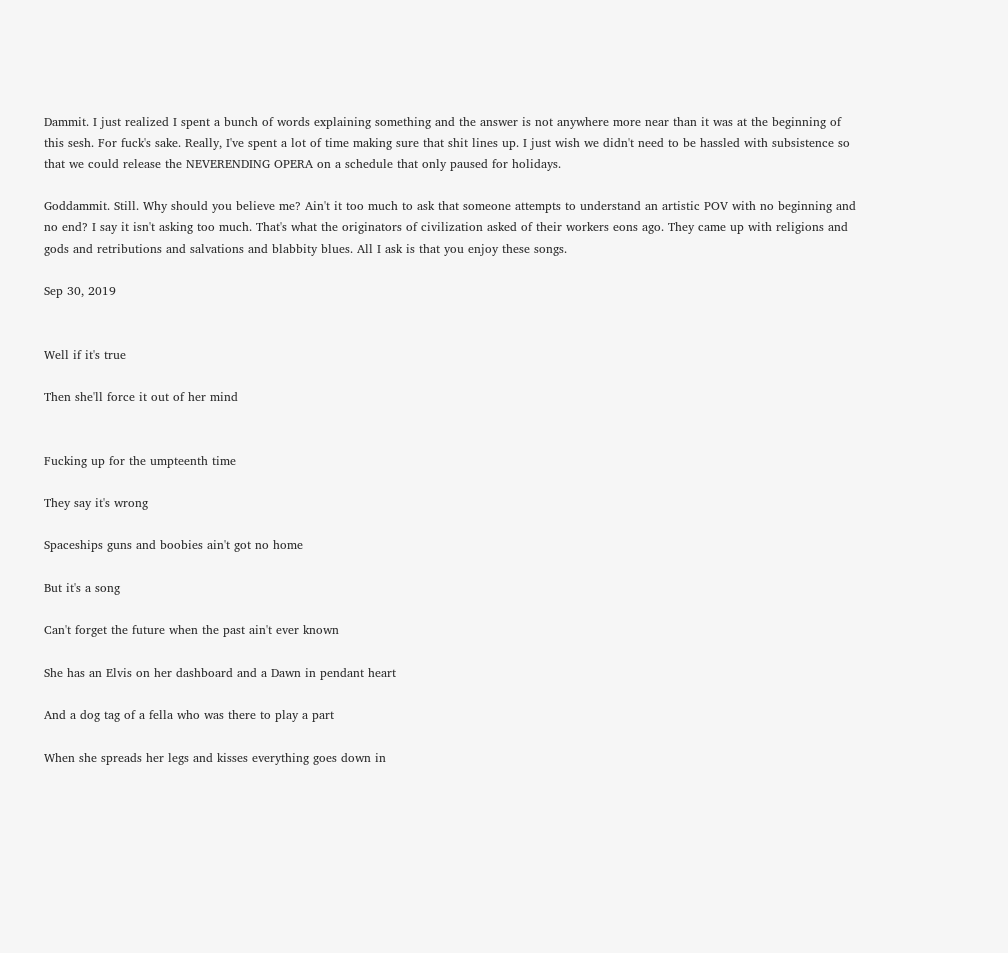Dammit. I just realized I spent a bunch of words explaining something and the answer is not anywhere more near than it was at the beginning of this sesh. For fuck's sake. Really, I've spent a lot of time making sure that shit lines up. I just wish we didn't need to be hassled with subsistence so that we could release the NEVERENDING OPERA on a schedule that only paused for holidays.

Goddammit. Still. Why should you believe me? Ain't it too much to ask that someone attempts to understand an artistic POV with no beginning and no end? I say it isn't asking too much. That's what the originators of civilization asked of their workers eons ago. They came up with religions and gods and retributions and salvations and blabbity blues. All I ask is that you enjoy these songs.

Sep 30, 2019


Well if it's true

Then she'll force it out of her mind


Fucking up for the umpteenth time

They say it's wrong

Spaceships guns and boobies ain't got no home

But it's a song

Can't forget the future when the past ain't ever known

She has an Elvis on her dashboard and a Dawn in pendant heart

And a dog tag of a fella who was there to play a part

When she spreads her legs and kisses everything goes down in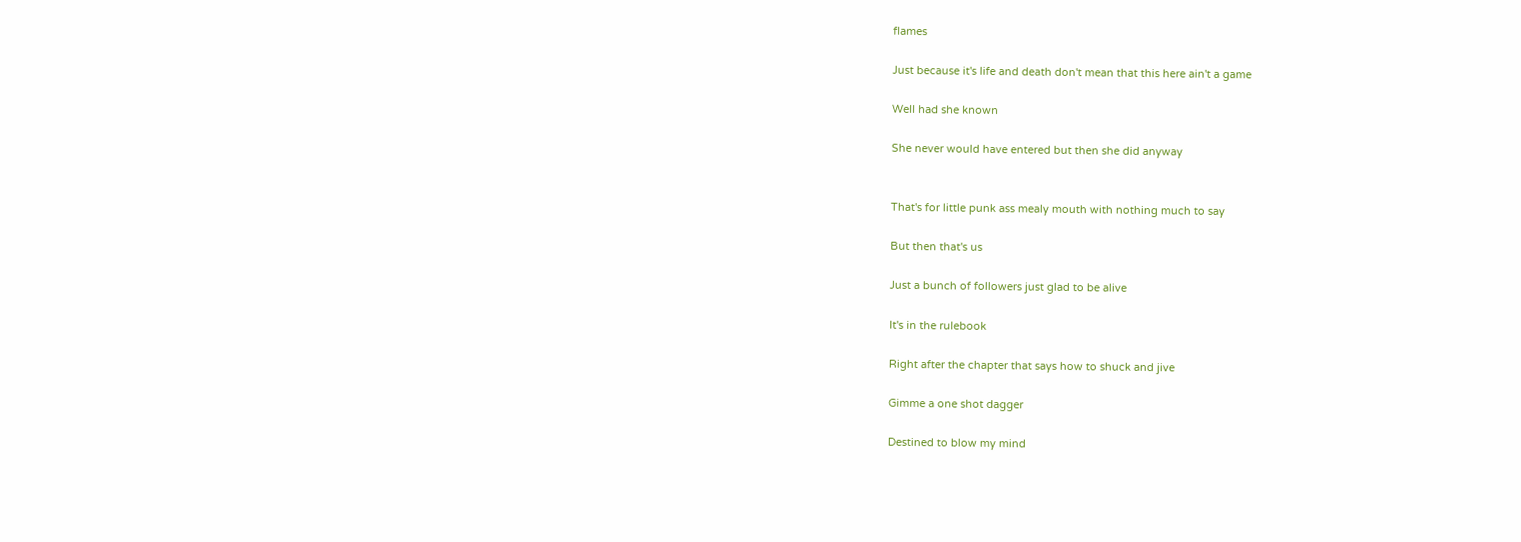flames

Just because it's life and death don't mean that this here ain't a game

Well had she known

She never would have entered but then she did anyway


That's for little punk ass mealy mouth with nothing much to say

But then that's us

Just a bunch of followers just glad to be alive

It's in the rulebook

Right after the chapter that says how to shuck and jive

Gimme a one shot dagger

Destined to blow my mind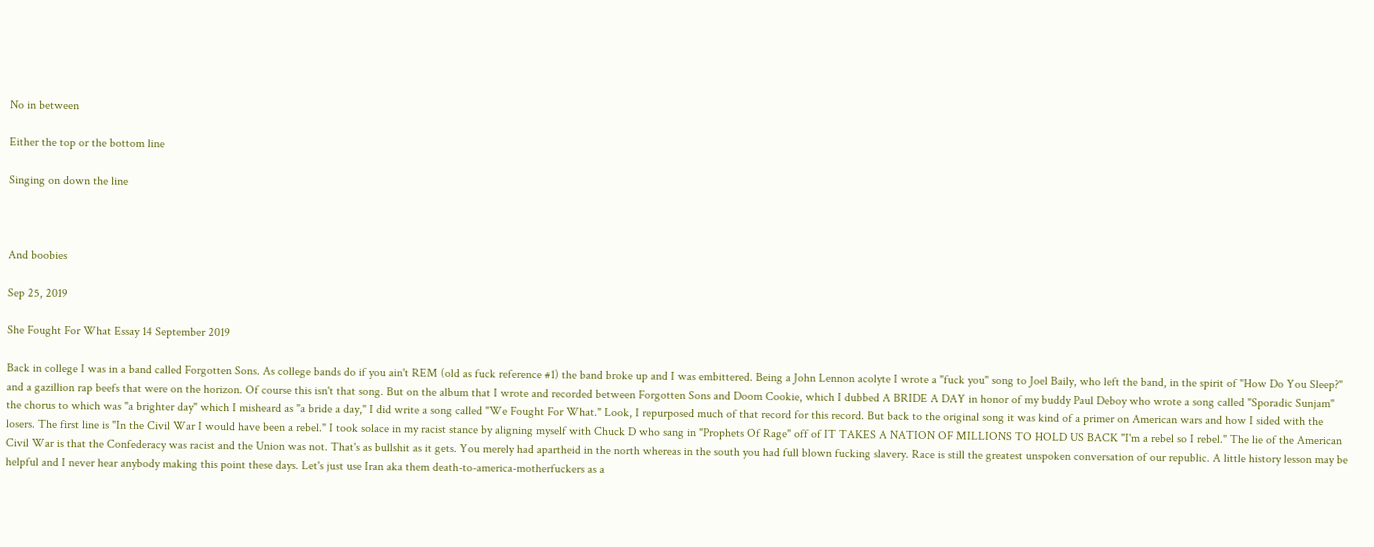No in between

Either the top or the bottom line

Singing on down the line



And boobies

Sep 25, 2019

She Fought For What Essay 14 September 2019

Back in college I was in a band called Forgotten Sons. As college bands do if you ain't REM (old as fuck reference #1) the band broke up and I was embittered. Being a John Lennon acolyte I wrote a "fuck you" song to Joel Baily, who left the band, in the spirit of "How Do You Sleep?" and a gazillion rap beefs that were on the horizon. Of course this isn't that song. But on the album that I wrote and recorded between Forgotten Sons and Doom Cookie, which I dubbed A BRIDE A DAY in honor of my buddy Paul Deboy who wrote a song called "Sporadic Sunjam" the chorus to which was "a brighter day" which I misheard as "a bride a day," I did write a song called "We Fought For What." Look, I repurposed much of that record for this record. But back to the original song it was kind of a primer on American wars and how I sided with the losers. The first line is "In the Civil War I would have been a rebel." I took solace in my racist stance by aligning myself with Chuck D who sang in "Prophets Of Rage" off of IT TAKES A NATION OF MILLIONS TO HOLD US BACK "I'm a rebel so I rebel." The lie of the American Civil War is that the Confederacy was racist and the Union was not. That's as bullshit as it gets. You merely had apartheid in the north whereas in the south you had full blown fucking slavery. Race is still the greatest unspoken conversation of our republic. A little history lesson may be helpful and I never hear anybody making this point these days. Let's just use Iran aka them death-to-america-motherfuckers as a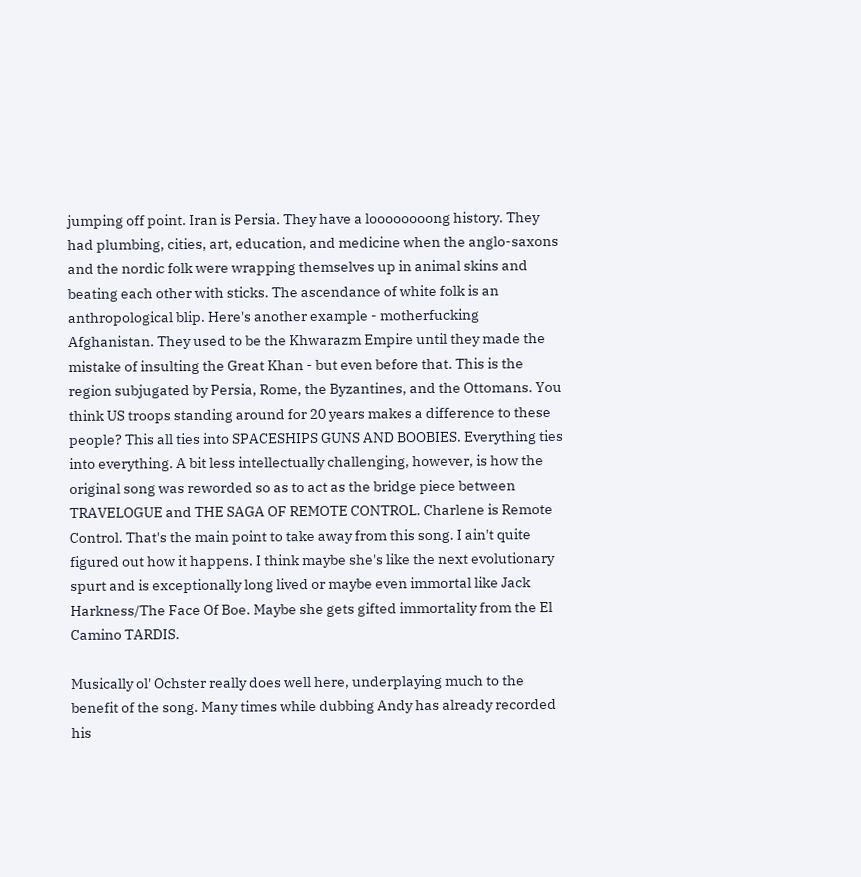jumping off point. Iran is Persia. They have a loooooooong history. They had plumbing, cities, art, education, and medicine when the anglo-saxons and the nordic folk were wrapping themselves up in animal skins and beating each other with sticks. The ascendance of white folk is an anthropological blip. Here's another example - motherfucking Afghanistan. They used to be the Khwarazm Empire until they made the mistake of insulting the Great Khan - but even before that. This is the region subjugated by Persia, Rome, the Byzantines, and the Ottomans. You think US troops standing around for 20 years makes a difference to these people? This all ties into SPACESHIPS GUNS AND BOOBIES. Everything ties into everything. A bit less intellectually challenging, however, is how the original song was reworded so as to act as the bridge piece between TRAVELOGUE and THE SAGA OF REMOTE CONTROL. Charlene is Remote Control. That's the main point to take away from this song. I ain't quite figured out how it happens. I think maybe she's like the next evolutionary spurt and is exceptionally long lived or maybe even immortal like Jack Harkness/The Face Of Boe. Maybe she gets gifted immortality from the El Camino TARDIS.

Musically ol' Ochster really does well here, underplaying much to the benefit of the song. Many times while dubbing Andy has already recorded his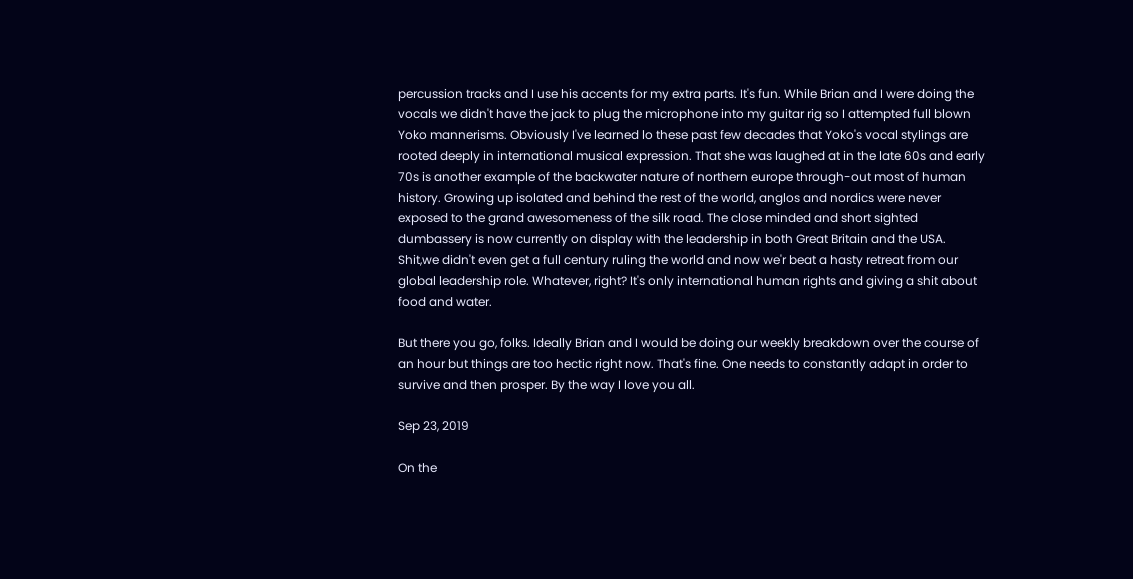percussion tracks and I use his accents for my extra parts. It's fun. While Brian and I were doing the vocals we didn't have the jack to plug the microphone into my guitar rig so I attempted full blown Yoko mannerisms. Obviously I've learned lo these past few decades that Yoko's vocal stylings are rooted deeply in international musical expression. That she was laughed at in the late 60s and early 70s is another example of the backwater nature of northern europe through-out most of human history. Growing up isolated and behind the rest of the world, anglos and nordics were never exposed to the grand awesomeness of the silk road. The close minded and short sighted dumbassery is now currently on display with the leadership in both Great Britain and the USA. Shit,we didn't even get a full century ruling the world and now we'r beat a hasty retreat from our global leadership role. Whatever, right? It's only international human rights and giving a shit about food and water.

But there you go, folks. Ideally Brian and I would be doing our weekly breakdown over the course of an hour but things are too hectic right now. That's fine. One needs to constantly adapt in order to survive and then prosper. By the way I love you all.

Sep 23, 2019

On the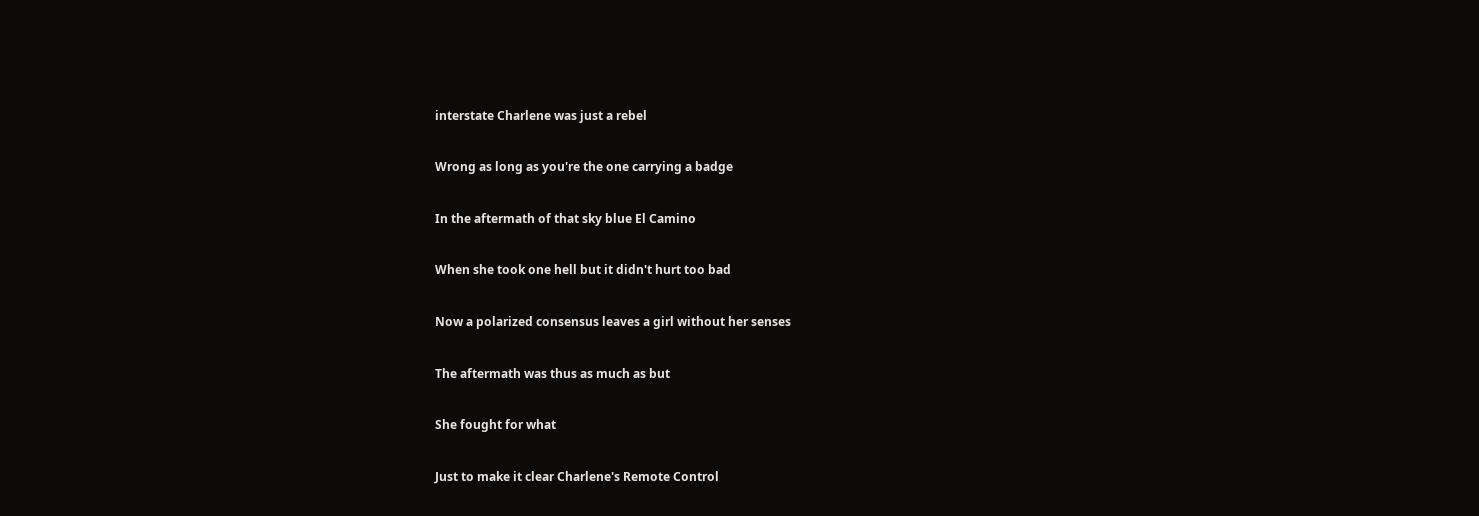interstate Charlene was just a rebel

Wrong as long as you're the one carrying a badge

In the aftermath of that sky blue El Camino

When she took one hell but it didn't hurt too bad

Now a polarized consensus leaves a girl without her senses

The aftermath was thus as much as but

She fought for what

Just to make it clear Charlene's Remote Control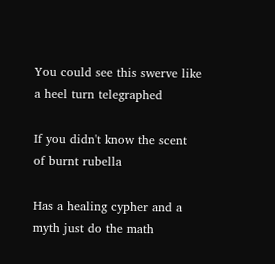You could see this swerve like a heel turn telegraphed

If you didn't know the scent of burnt rubella

Has a healing cypher and a myth just do the math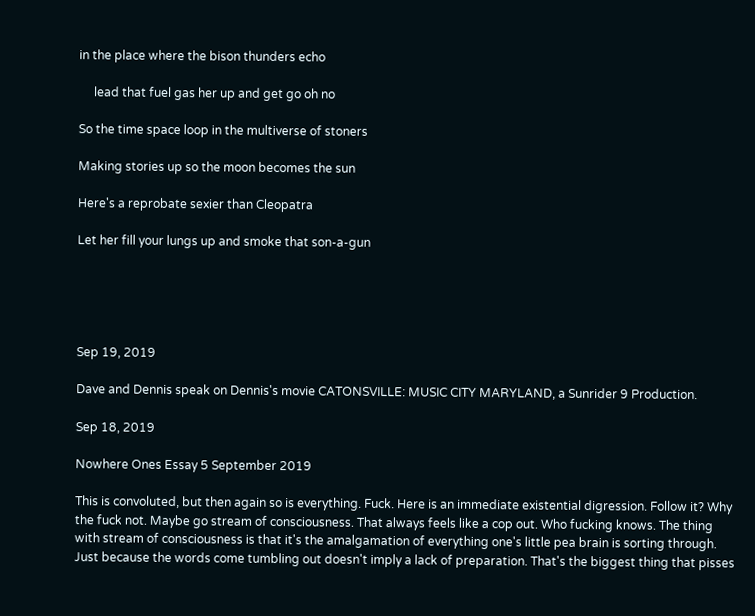in the place where the bison thunders echo

     lead that fuel gas her up and get go oh no

So the time space loop in the multiverse of stoners

Making stories up so the moon becomes the sun

Here's a reprobate sexier than Cleopatra

Let her fill your lungs up and smoke that son-a-gun





Sep 19, 2019

Dave and Dennis speak on Dennis's movie CATONSVILLE: MUSIC CITY MARYLAND, a Sunrider 9 Production.

Sep 18, 2019

Nowhere Ones Essay 5 September 2019

This is convoluted, but then again so is everything. Fuck. Here is an immediate existential digression. Follow it? Why the fuck not. Maybe go stream of consciousness. That always feels like a cop out. Who fucking knows. The thing with stream of consciousness is that it's the amalgamation of everything one's little pea brain is sorting through. Just because the words come tumbling out doesn't imply a lack of preparation. That's the biggest thing that pisses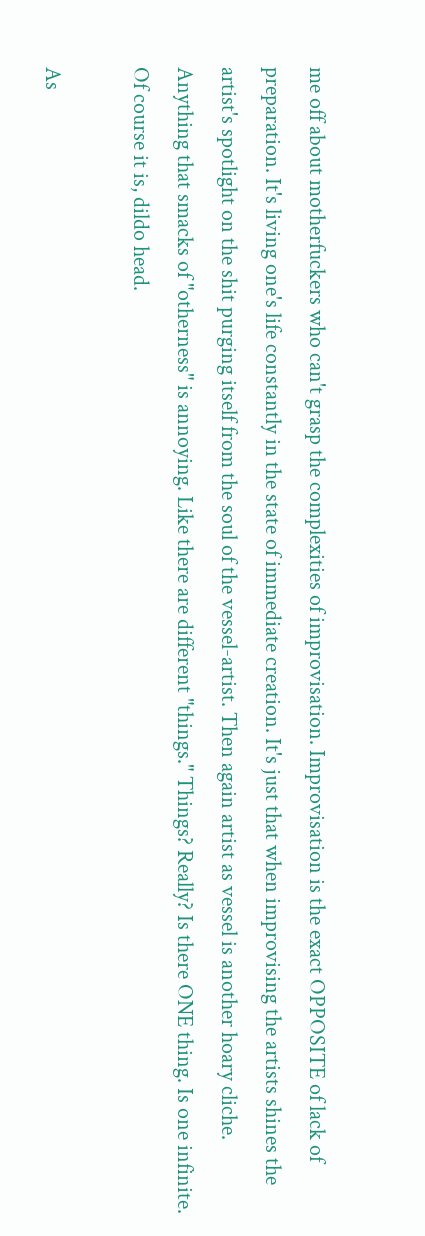me off about motherfuckers who can't grasp the complexities of improvisation. Improvisation is the exact OPPOSITE of lack of preparation. It's living one's life constantly in the state of immediate creation. It's just that when improvising the artists shines the artist's spotlight on the shit purging itself from the soul of the vessel-artist. Then again artist as vessel is another hoary cliche. Anything that smacks of "otherness" is annoying. Like there are different "things." Things? Really? Is there ONE thing. Is one infinite. Of course it is, dildo head.

As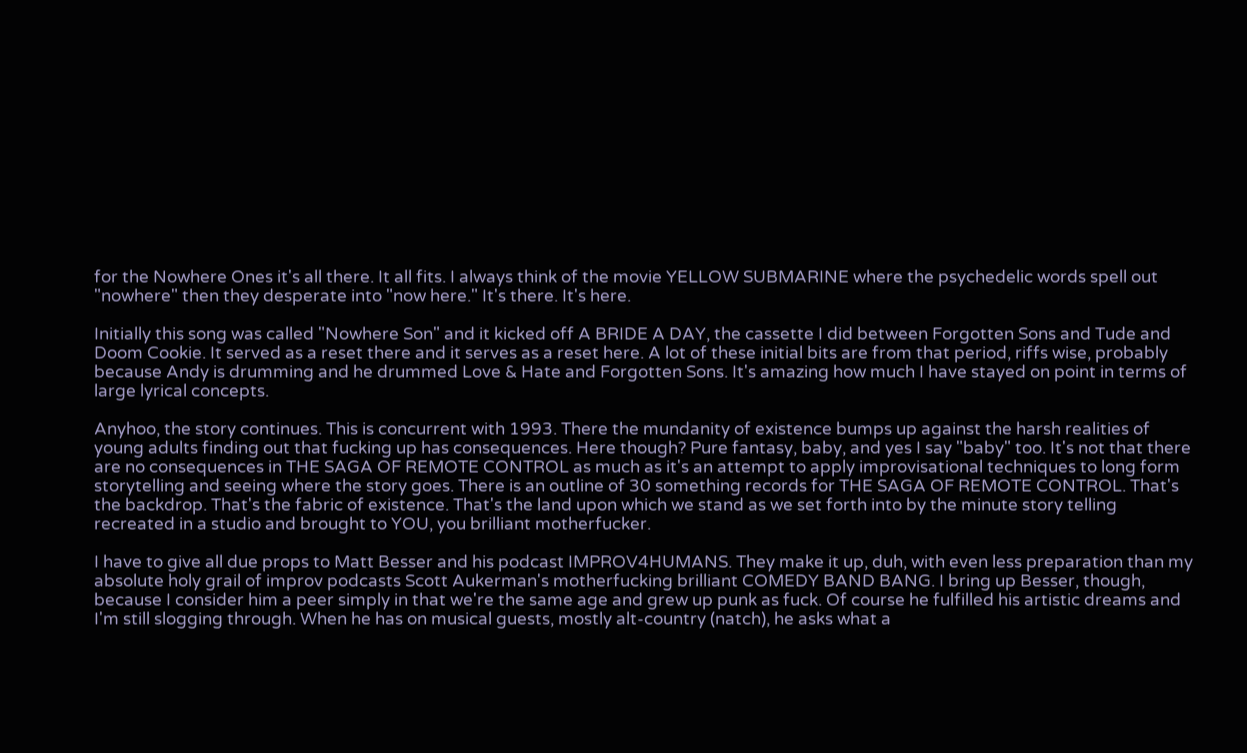for the Nowhere Ones it's all there. It all fits. I always think of the movie YELLOW SUBMARINE where the psychedelic words spell out "nowhere" then they desperate into "now here." It's there. It's here.

Initially this song was called "Nowhere Son" and it kicked off A BRIDE A DAY, the cassette I did between Forgotten Sons and Tude and Doom Cookie. It served as a reset there and it serves as a reset here. A lot of these initial bits are from that period, riffs wise, probably because Andy is drumming and he drummed Love & Hate and Forgotten Sons. It's amazing how much I have stayed on point in terms of large lyrical concepts.

Anyhoo, the story continues. This is concurrent with 1993. There the mundanity of existence bumps up against the harsh realities of young adults finding out that fucking up has consequences. Here though? Pure fantasy, baby, and yes I say "baby" too. It's not that there are no consequences in THE SAGA OF REMOTE CONTROL as much as it's an attempt to apply improvisational techniques to long form storytelling and seeing where the story goes. There is an outline of 30 something records for THE SAGA OF REMOTE CONTROL. That's the backdrop. That's the fabric of existence. That's the land upon which we stand as we set forth into by the minute story telling recreated in a studio and brought to YOU, you brilliant motherfucker.

I have to give all due props to Matt Besser and his podcast IMPROV4HUMANS. They make it up, duh, with even less preparation than my absolute holy grail of improv podcasts Scott Aukerman's motherfucking brilliant COMEDY BAND BANG. I bring up Besser, though, because I consider him a peer simply in that we're the same age and grew up punk as fuck. Of course he fulfilled his artistic dreams and I'm still slogging through. When he has on musical guests, mostly alt-country (natch), he asks what a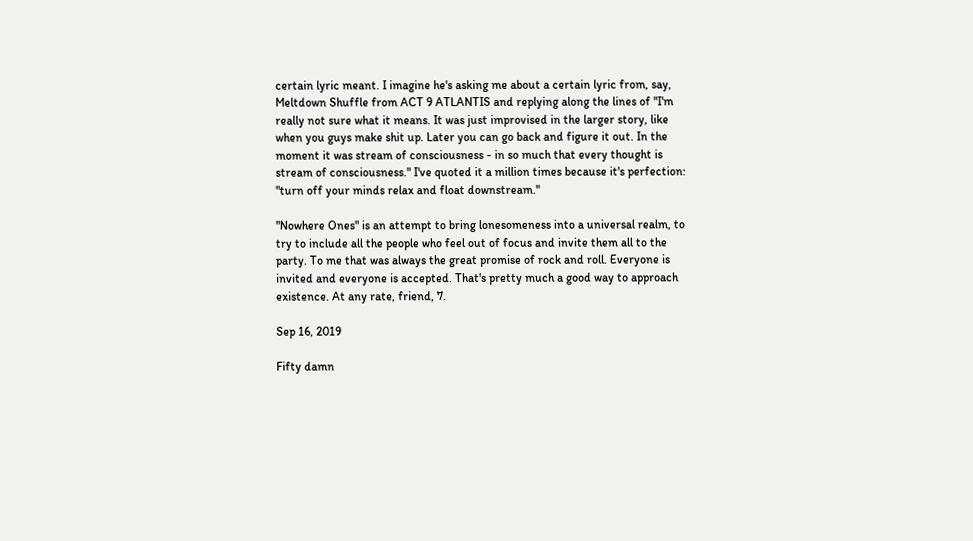certain lyric meant. I imagine he's asking me about a certain lyric from, say, Meltdown Shuffle from ACT 9 ATLANTIS and replying along the lines of "I'm really not sure what it means. It was just improvised in the larger story, like when you guys make shit up. Later you can go back and figure it out. In the moment it was stream of consciousness - in so much that every thought is stream of consciousness." I've quoted it a million times because it's perfection: "turn off your minds relax and float downstream."

"Nowhere Ones" is an attempt to bring lonesomeness into a universal realm, to try to include all the people who feel out of focus and invite them all to the party. To me that was always the great promise of rock and roll. Everyone is invited and everyone is accepted. That's pretty much a good way to approach existence. At any rate, friend, 7.

Sep 16, 2019

Fifty damn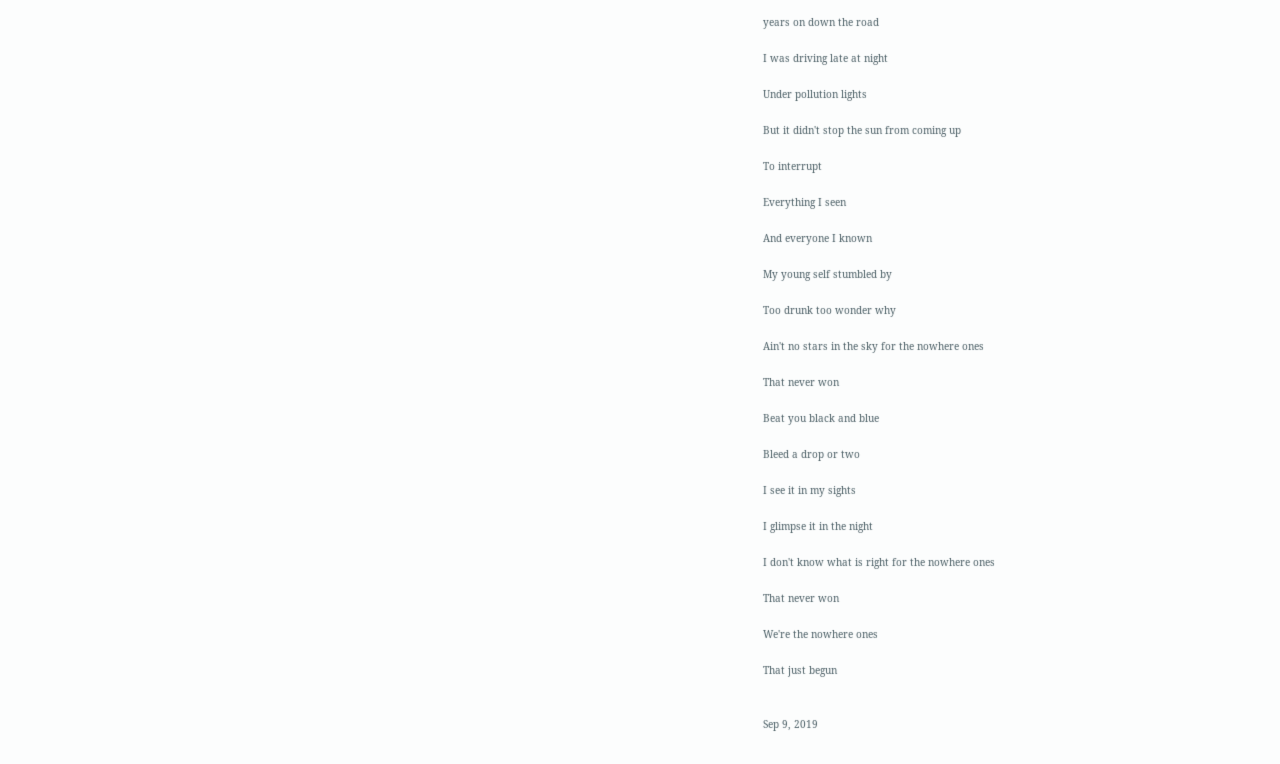years on down the road

I was driving late at night

Under pollution lights

But it didn't stop the sun from coming up

To interrupt

Everything I seen

And everyone I known

My young self stumbled by

Too drunk too wonder why

Ain't no stars in the sky for the nowhere ones

That never won

Beat you black and blue

Bleed a drop or two

I see it in my sights

I glimpse it in the night

I don't know what is right for the nowhere ones

That never won

We're the nowhere ones

That just begun


Sep 9, 2019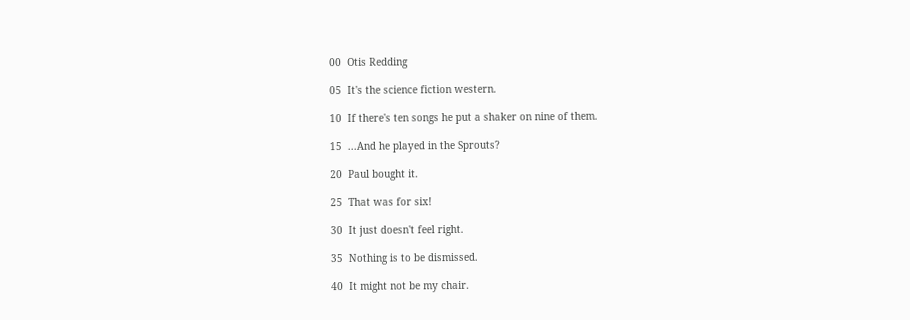00  Otis Redding

05  It's the science fiction western.

10  If there's ten songs he put a shaker on nine of them.

15  ...And he played in the Sprouts?

20  Paul bought it.

25  That was for six!

30  It just doesn't feel right.

35  Nothing is to be dismissed.

40  It might not be my chair.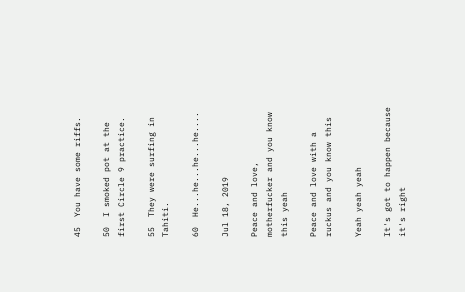45  You have some riffs.

50  I smoked pot at the first Circle 9 practice.

55  They were surfing in Tahiti.

60  He...he...he...he....

Jul 18, 2019

Peace and love, motherfucker and you know this yeah

Peace and love with a ruckus and you know this

Yeah yeah yeah

It's got to happen because it's right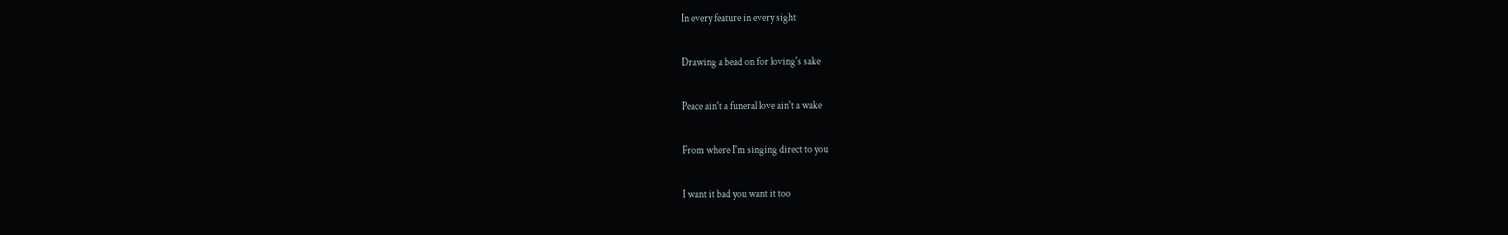In every feature in every sight

Drawing a bead on for loving's sake

Peace ain't a funeral love ain't a wake

From where I'm singing direct to you

I want it bad you want it too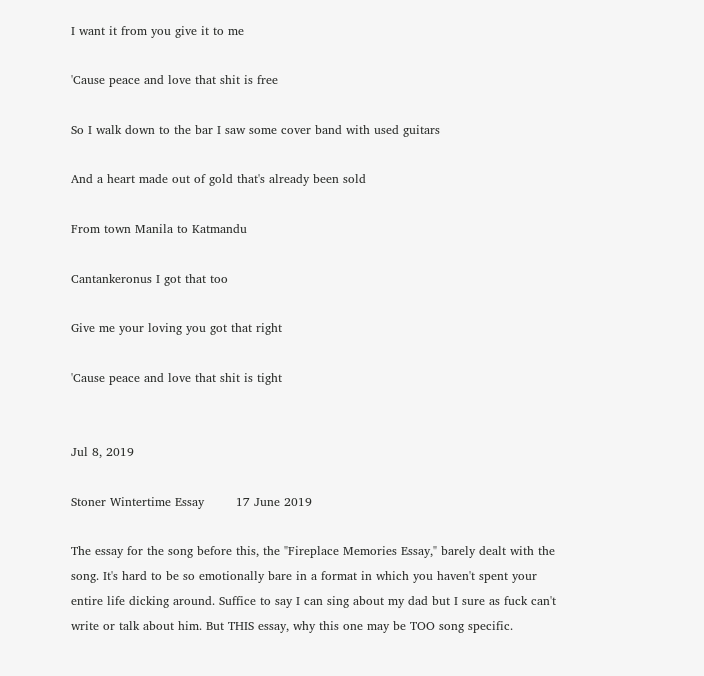I want it from you give it to me

'Cause peace and love that shit is free

So I walk down to the bar I saw some cover band with used guitars

And a heart made out of gold that's already been sold

From town Manila to Katmandu

Cantankeronus I got that too

Give me your loving you got that right

'Cause peace and love that shit is tight


Jul 8, 2019

Stoner Wintertime Essay        17 June 2019

The essay for the song before this, the "Fireplace Memories Essay," barely dealt with the song. It's hard to be so emotionally bare in a format in which you haven't spent your entire life dicking around. Suffice to say I can sing about my dad but I sure as fuck can't write or talk about him. But THIS essay, why this one may be TOO song specific.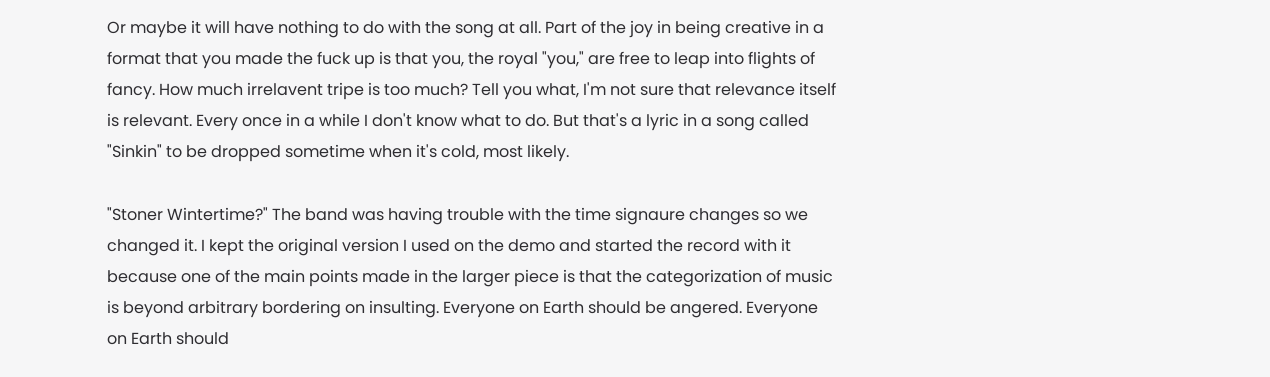Or maybe it will have nothing to do with the song at all. Part of the joy in being creative in a format that you made the fuck up is that you, the royal "you," are free to leap into flights of fancy. How much irrelavent tripe is too much? Tell you what, I'm not sure that relevance itself is relevant. Every once in a while I don't know what to do. But that's a lyric in a song called "Sinkin" to be dropped sometime when it's cold, most likely.

"Stoner Wintertime?" The band was having trouble with the time signaure changes so we changed it. I kept the original version I used on the demo and started the record with it because one of the main points made in the larger piece is that the categorization of music is beyond arbitrary bordering on insulting. Everyone on Earth should be angered. Everyone on Earth should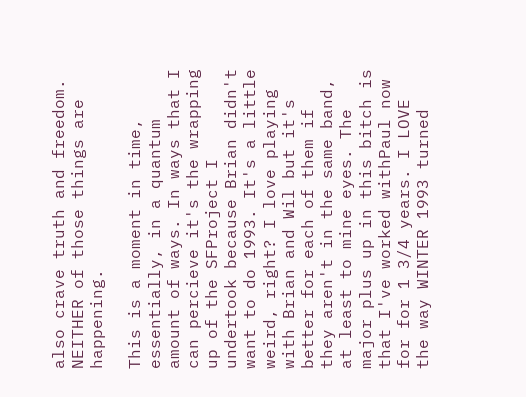also crave truth and freedom. NEITHER of those things are happening.

This is a moment in time, essentially, in a quantum amount of ways. In ways that I can percieve it's the wrapping up of the SFProject I undertook because Brian didn't want to do 1993. It's a little weird, right? I love playing with Brian and Wil but it's better for each of them if they aren't in the same band, at least to mine eyes. The major plus up in this bitch is that I've worked withPaul now for for 1 3/4 years. I LOVE the way WINTER 1993 turned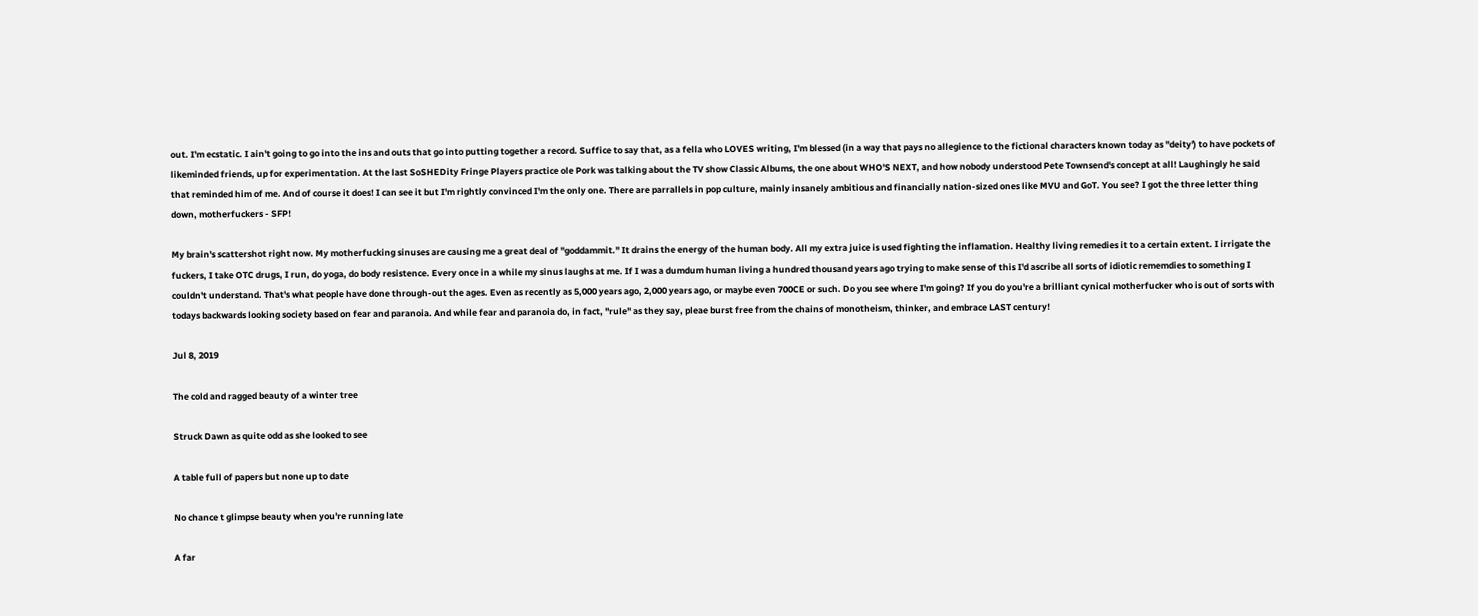out. I'm ecstatic. I ain't going to go into the ins and outs that go into putting together a record. Suffice to say that, as a fella who LOVES writing, I'm blessed (in a way that pays no allegience to the fictional characters known today as "deity') to have pockets of likeminded friends, up for experimentation. At the last SoSHEDity Fringe Players practice ole Pork was talking about the TV show Classic Albums, the one about WHO'S NEXT, and how nobody understood Pete Townsend's concept at all! Laughingly he said that reminded him of me. And of course it does! I can see it but I'm rightly convinced I'm the only one. There are parrallels in pop culture, mainly insanely ambitious and financially nation-sized ones like MVU and GoT. You see? I got the three letter thing down, motherfuckers - SFP!

My brain's scattershot right now. My motherfucking sinuses are causing me a great deal of "goddammit." It drains the energy of the human body. All my extra juice is used fighting the inflamation. Healthy living remedies it to a certain extent. I irrigate the fuckers, I take OTC drugs, I run, do yoga, do body resistence. Every once in a while my sinus laughs at me. If I was a dumdum human living a hundred thousand years ago trying to make sense of this I'd ascribe all sorts of idiotic rememdies to something I couldn't understand. That's what people have done through-out the ages. Even as recently as 5,000 years ago, 2,000 years ago, or maybe even 700CE or such. Do you see where I'm going? If you do you're a brilliant cynical motherfucker who is out of sorts with todays backwards looking society based on fear and paranoia. And while fear and paranoia do, in fact, "rule" as they say, pleae burst free from the chains of monotheism, thinker, and embrace LAST century!

Jul 8, 2019

The cold and ragged beauty of a winter tree

Struck Dawn as quite odd as she looked to see

A table full of papers but none up to date

No chance t glimpse beauty when you're running late

A far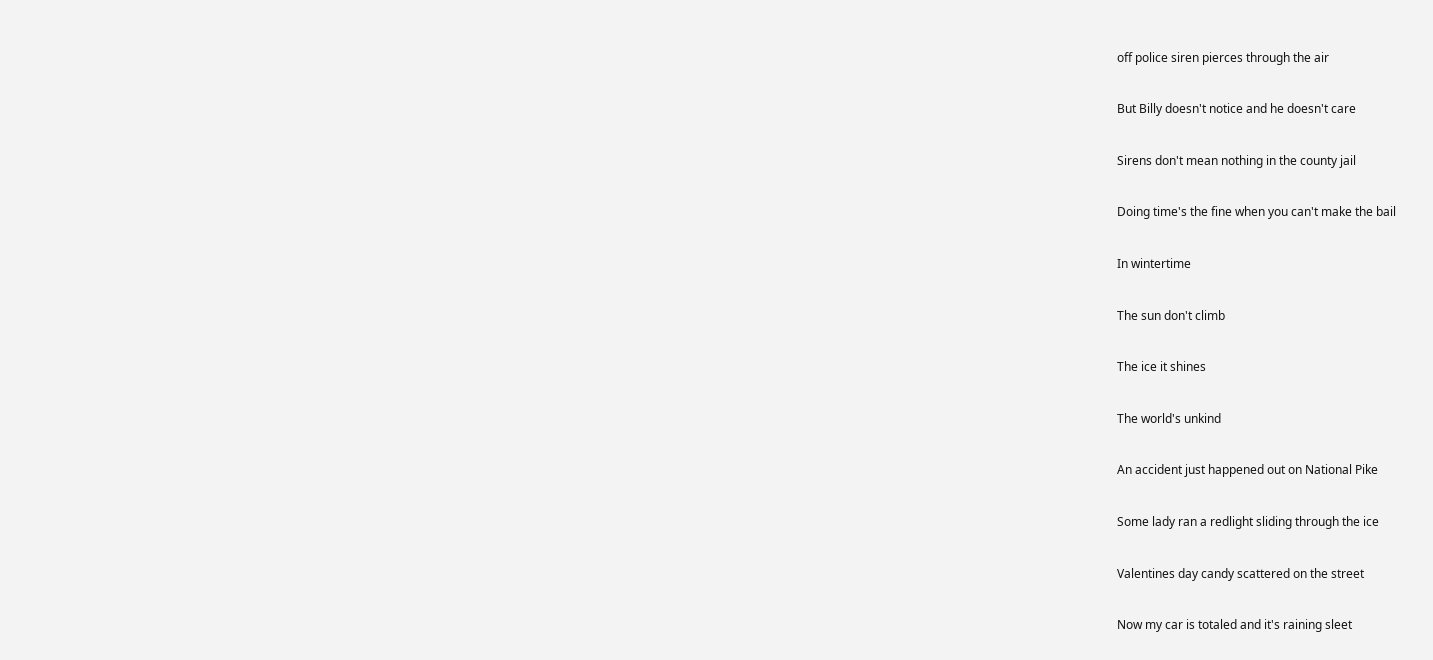off police siren pierces through the air

But Billy doesn't notice and he doesn't care

Sirens don't mean nothing in the county jail

Doing time's the fine when you can't make the bail

In wintertime

The sun don't climb

The ice it shines

The world's unkind

An accident just happened out on National Pike

Some lady ran a redlight sliding through the ice

Valentines day candy scattered on the street

Now my car is totaled and it's raining sleet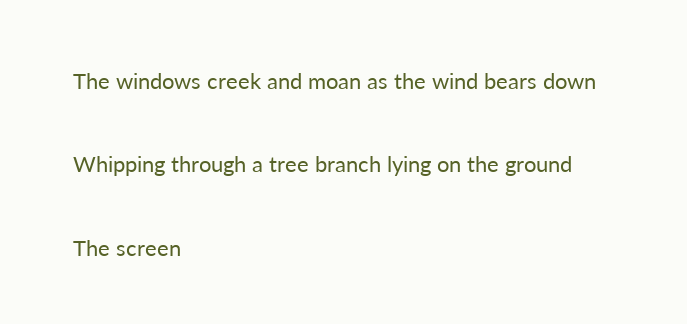The windows creek and moan as the wind bears down

Whipping through a tree branch lying on the ground

The screen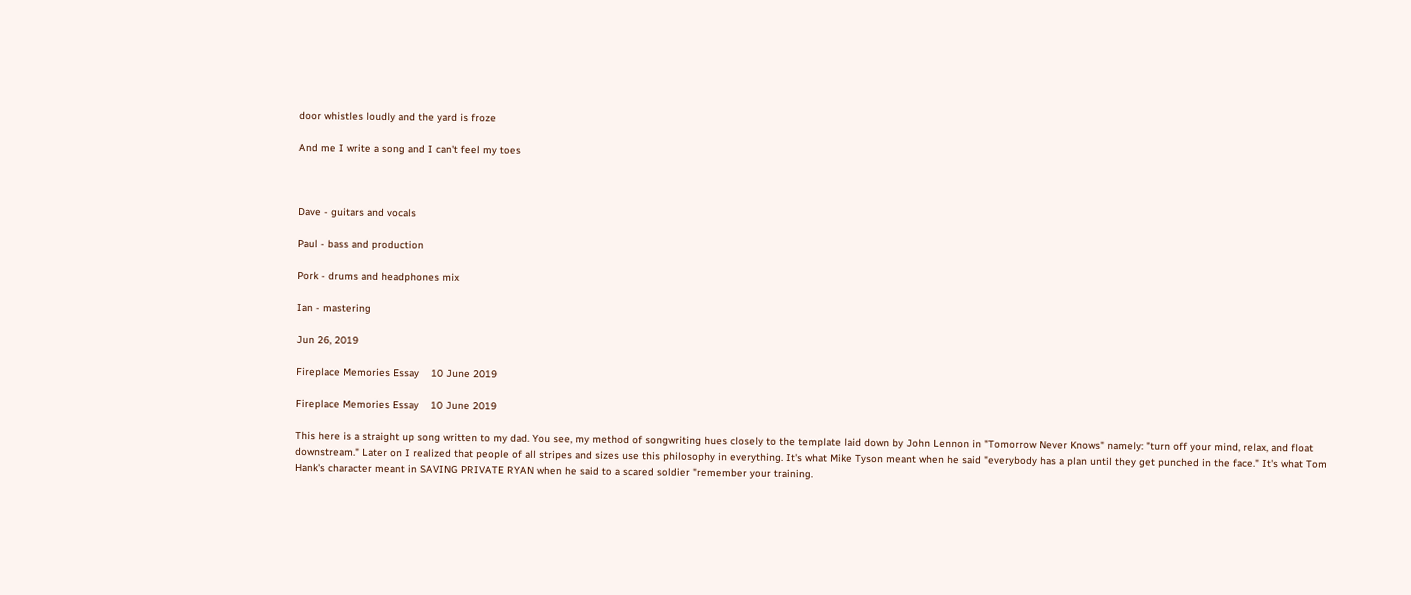door whistles loudly and the yard is froze

And me I write a song and I can't feel my toes



Dave - guitars and vocals

Paul - bass and production

Pork - drums and headphones mix

Ian - mastering

Jun 26, 2019

Fireplace Memories Essay    10 June 2019

Fireplace Memories Essay    10 June 2019

This here is a straight up song written to my dad. You see, my method of songwriting hues closely to the template laid down by John Lennon in "Tomorrow Never Knows" namely: "turn off your mind, relax, and float downstream." Later on I realized that people of all stripes and sizes use this philosophy in everything. It's what Mike Tyson meant when he said "everybody has a plan until they get punched in the face." It's what Tom Hank's character meant in SAVING PRIVATE RYAN when he said to a scared soldier "remember your training.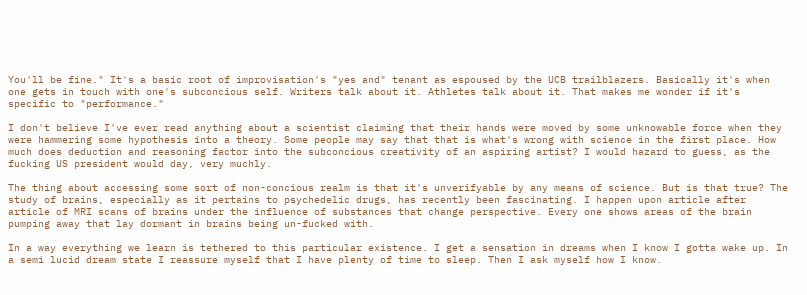You'll be fine." It's a basic root of improvisation's "yes and" tenant as espoused by the UCB trailblazers. Basically it's when one gets in touch with one's subconcious self. Writers talk about it. Athletes talk about it. That makes me wonder if it's specific to "performance."

I don't believe I've ever read anything about a scientist claiming that their hands were moved by some unknowable force when they were hammering some hypothesis into a theory. Some people may say that that is what's wrong with science in the first place. How much does deduction and reasoning factor into the subconcious creativity of an aspiring artist? I would hazard to guess, as the fucking US president would day, very muchly.

The thing about accessing some sort of non-concious realm is that it's unverifyable by any means of science. But is that true? The study of brains, especially as it pertains to psychedelic drugs, has recently been fascinating. I happen upon article after article of MRI scans of brains under the influence of substances that change perspective. Every one shows areas of the brain pumping away that lay dormant in brains being un-fucked with.

In a way everything we learn is tethered to this particular existence. I get a sensation in dreams when I know I gotta wake up. In a semi lucid dream state I reassure myself that I have plenty of time to sleep. Then I ask myself how I know.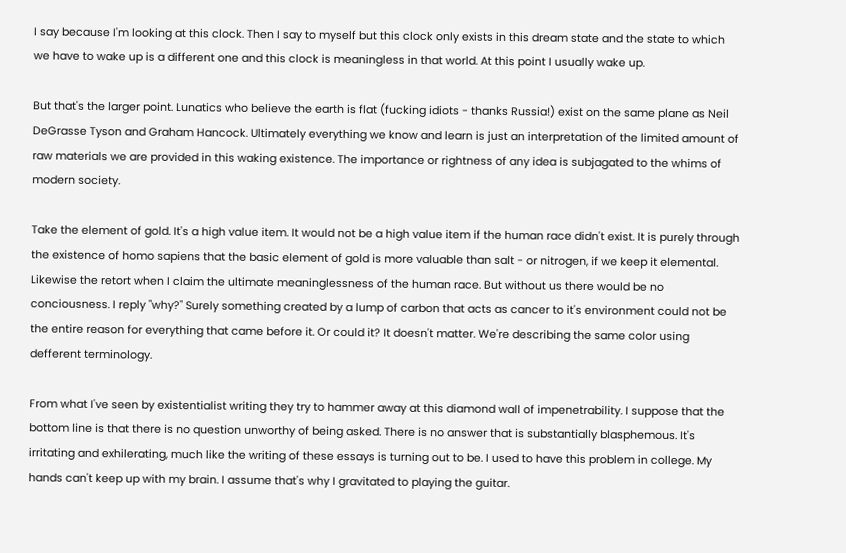I say because I'm looking at this clock. Then I say to myself but this clock only exists in this dream state and the state to which we have to wake up is a different one and this clock is meaningless in that world. At this point I usually wake up.

But that's the larger point. Lunatics who believe the earth is flat (fucking idiots - thanks Russia!) exist on the same plane as Neil DeGrasse Tyson and Graham Hancock. Ultimately everything we know and learn is just an interpretation of the limited amount of raw materials we are provided in this waking existence. The importance or rightness of any idea is subjagated to the whims of modern society.

Take the element of gold. It's a high value item. It would not be a high value item if the human race didn't exist. It is purely through the existence of homo sapiens that the basic element of gold is more valuable than salt - or nitrogen, if we keep it elemental. Likewise the retort when I claim the ultimate meaninglessness of the human race. But without us there would be no conciousness. I reply "why?" Surely something created by a lump of carbon that acts as cancer to it's environment could not be the entire reason for everything that came before it. Or could it? It doesn't matter. We're describing the same color using defferent terminology.

From what I've seen by existentialist writing they try to hammer away at this diamond wall of impenetrability. I suppose that the bottom line is that there is no question unworthy of being asked. There is no answer that is substantially blasphemous. It's irritating and exhilerating, much like the writing of these essays is turning out to be. I used to have this problem in college. My hands can't keep up with my brain. I assume that's why I gravitated to playing the guitar.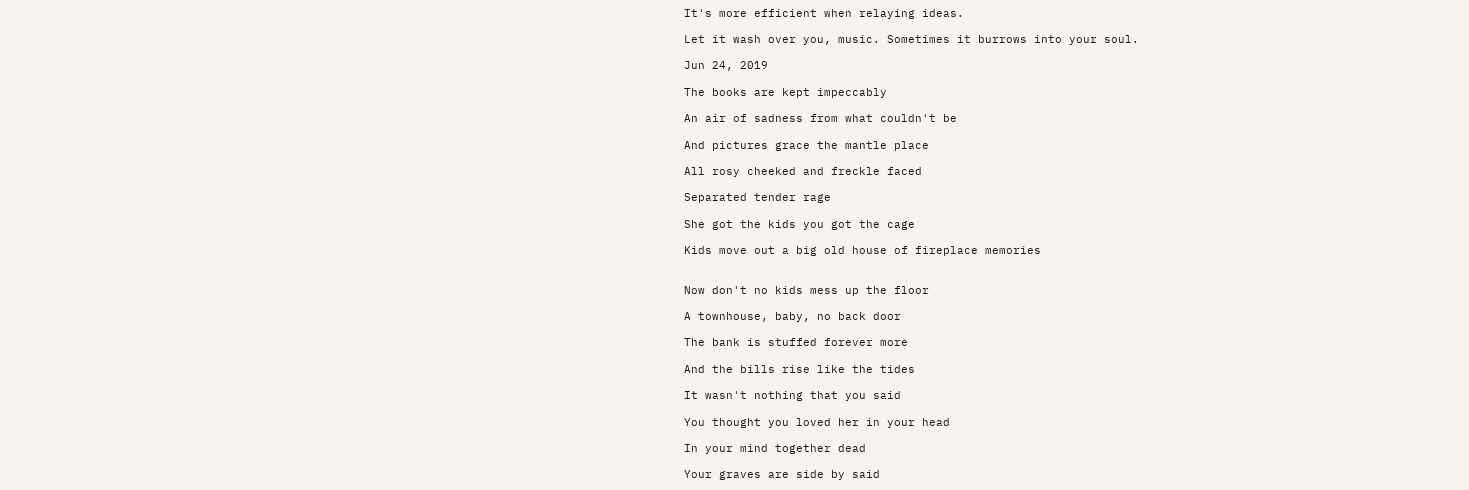It's more efficient when relaying ideas.

Let it wash over you, music. Sometimes it burrows into your soul.

Jun 24, 2019

The books are kept impeccably

An air of sadness from what couldn't be

And pictures grace the mantle place

All rosy cheeked and freckle faced

Separated tender rage

She got the kids you got the cage

Kids move out a big old house of fireplace memories


Now don't no kids mess up the floor

A townhouse, baby, no back door

The bank is stuffed forever more

And the bills rise like the tides

It wasn't nothing that you said

You thought you loved her in your head

In your mind together dead

Your graves are side by said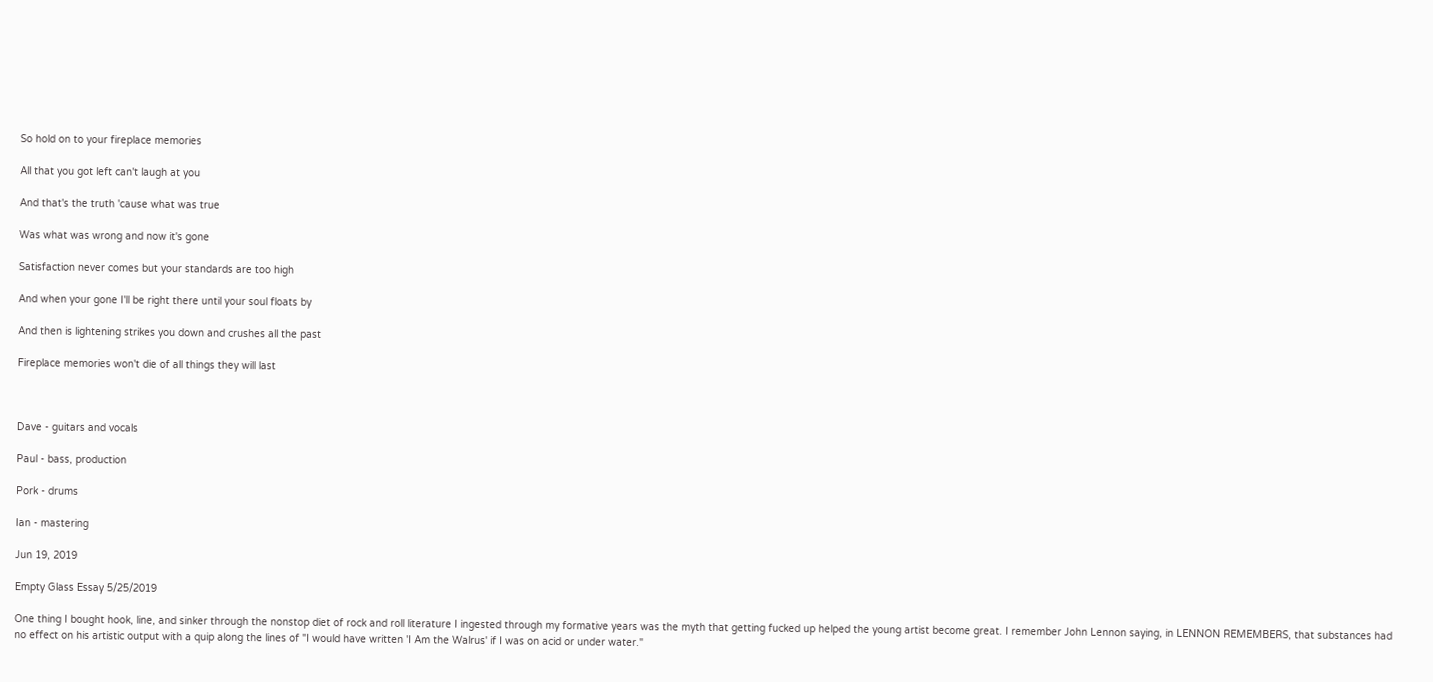So hold on to your fireplace memories

All that you got left can't laugh at you

And that's the truth 'cause what was true

Was what was wrong and now it's gone

Satisfaction never comes but your standards are too high

And when your gone I'll be right there until your soul floats by

And then is lightening strikes you down and crushes all the past

Fireplace memories won't die of all things they will last



Dave - guitars and vocals

Paul - bass, production

Pork - drums

Ian - mastering

Jun 19, 2019

Empty Glass Essay 5/25/2019

One thing I bought hook, line, and sinker through the nonstop diet of rock and roll literature I ingested through my formative years was the myth that getting fucked up helped the young artist become great. I remember John Lennon saying, in LENNON REMEMBERS, that substances had no effect on his artistic output with a quip along the lines of "I would have written 'I Am the Walrus' if I was on acid or under water."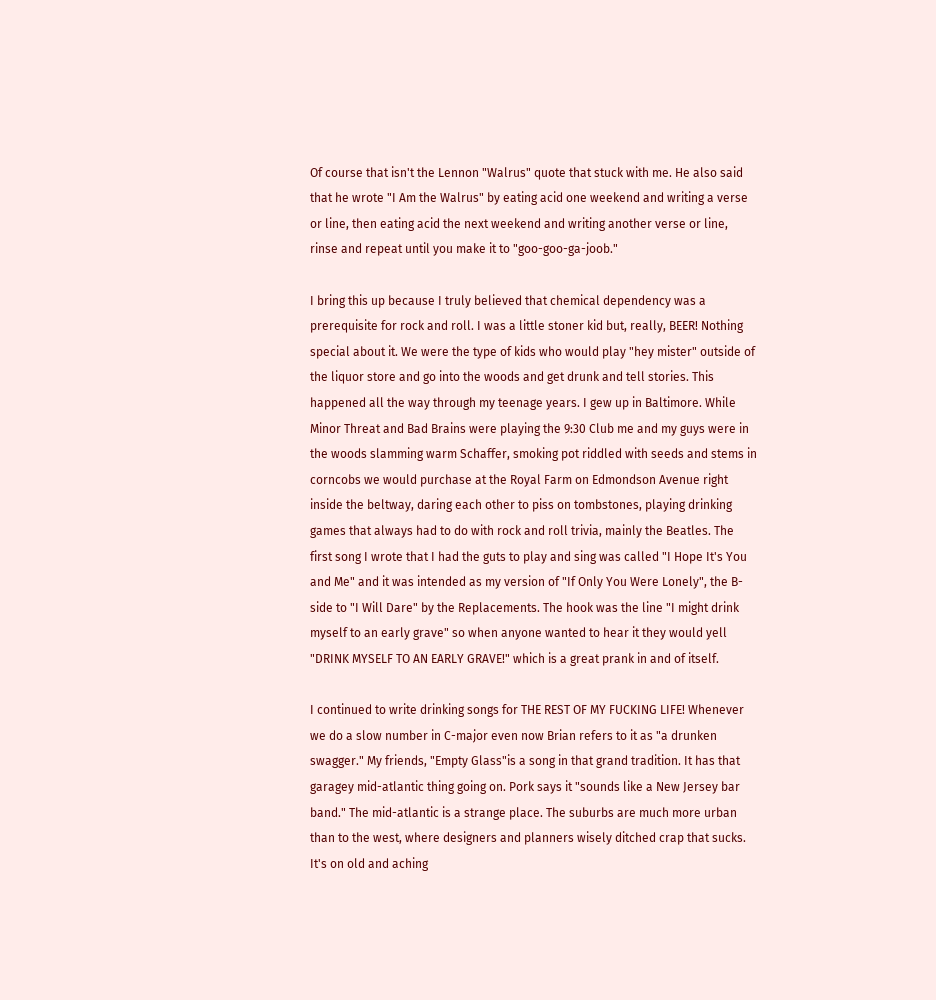Of course that isn't the Lennon "Walrus" quote that stuck with me. He also said that he wrote "I Am the Walrus" by eating acid one weekend and writing a verse or line, then eating acid the next weekend and writing another verse or line, rinse and repeat until you make it to "goo-goo-ga-joob."

I bring this up because I truly believed that chemical dependency was a prerequisite for rock and roll. I was a little stoner kid but, really, BEER! Nothing special about it. We were the type of kids who would play "hey mister" outside of the liquor store and go into the woods and get drunk and tell stories. This happened all the way through my teenage years. I gew up in Baltimore. While Minor Threat and Bad Brains were playing the 9:30 Club me and my guys were in the woods slamming warm Schaffer, smoking pot riddled with seeds and stems in corncobs we would purchase at the Royal Farm on Edmondson Avenue right inside the beltway, daring each other to piss on tombstones, playing drinking games that always had to do with rock and roll trivia, mainly the Beatles. The first song I wrote that I had the guts to play and sing was called "I Hope It's You and Me" and it was intended as my version of "If Only You Were Lonely", the B-side to "I Will Dare" by the Replacements. The hook was the line "I might drink myself to an early grave" so when anyone wanted to hear it they would yell "DRINK MYSELF TO AN EARLY GRAVE!" which is a great prank in and of itself.

I continued to write drinking songs for THE REST OF MY FUCKING LIFE! Whenever we do a slow number in C-major even now Brian refers to it as "a drunken swagger." My friends, "Empty Glass"is a song in that grand tradition. It has that garagey mid-atlantic thing going on. Pork says it "sounds like a New Jersey bar band." The mid-atlantic is a strange place. The suburbs are much more urban than to the west, where designers and planners wisely ditched crap that sucks. It's on old and aching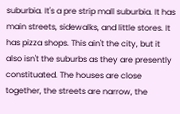suburbia. It's a pre strip mall suburbia. It has main streets, sidewalks, and little stores. It has pizza shops. This ain't the city, but it also isn't the suburbs as they are presently constituated. The houses are close together, the streets are narrow, the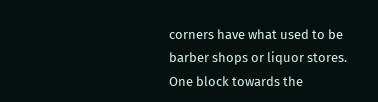corners have what used to be barber shops or liquor stores. One block towards the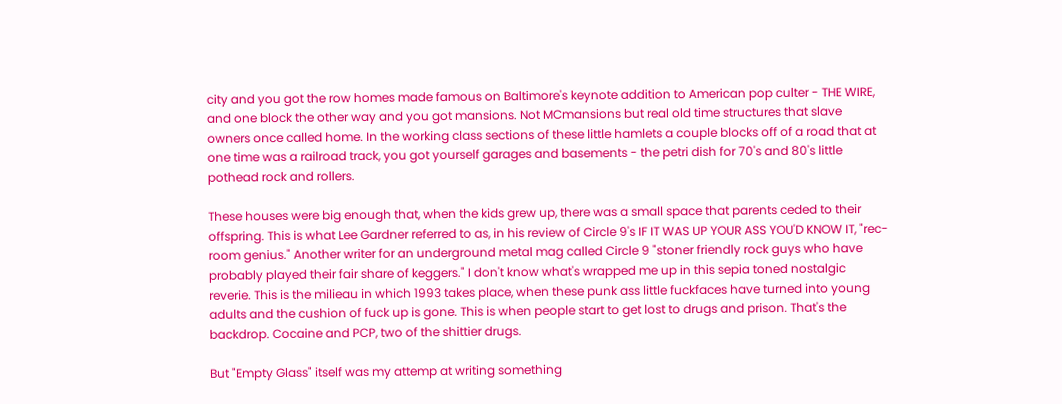city and you got the row homes made famous on Baltimore's keynote addition to American pop culter - THE WIRE, and one block the other way and you got mansions. Not MCmansions but real old time structures that slave owners once called home. In the working class sections of these little hamlets a couple blocks off of a road that at one time was a railroad track, you got yourself garages and basements - the petri dish for 70's and 80's little pothead rock and rollers.

These houses were big enough that, when the kids grew up, there was a small space that parents ceded to their offspring. This is what Lee Gardner referred to as, in his review of Circle 9's IF IT WAS UP YOUR ASS YOU'D KNOW IT, "rec-room genius." Another writer for an underground metal mag called Circle 9 "stoner friendly rock guys who have probably played their fair share of keggers." I don't know what's wrapped me up in this sepia toned nostalgic reverie. This is the milieau in which 1993 takes place, when these punk ass little fuckfaces have turned into young adults and the cushion of fuck up is gone. This is when people start to get lost to drugs and prison. That's the backdrop. Cocaine and PCP, two of the shittier drugs.

But "Empty Glass" itself was my attemp at writing something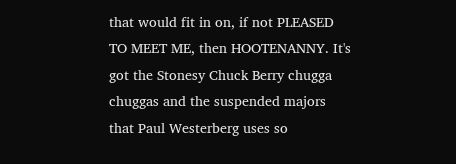that would fit in on, if not PLEASED TO MEET ME, then HOOTENANNY. It's got the Stonesy Chuck Berry chugga chuggas and the suspended majors that Paul Westerberg uses so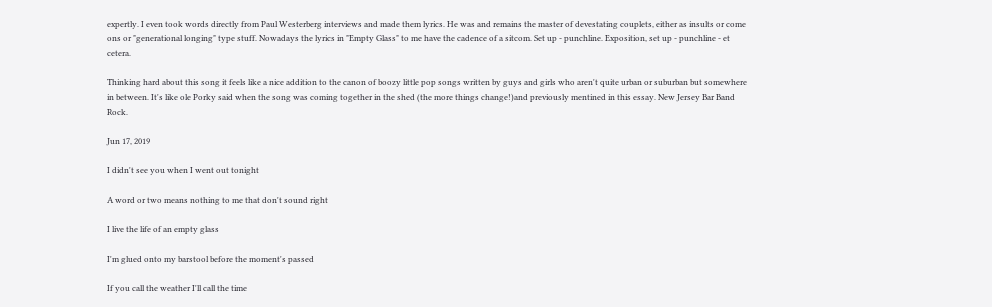expertly. I even took words directly from Paul Westerberg interviews and made them lyrics. He was and remains the master of devestating couplets, either as insults or come ons or "generational longing" type stuff. Nowadays the lyrics in "Empty Glass" to me have the cadence of a sitcom. Set up - punchline. Exposition, set up - punchline - et cetera.

Thinking hard about this song it feels like a nice addition to the canon of boozy little pop songs written by guys and girls who aren't quite urban or suburban but somewhere in between. It's like ole Porky said when the song was coming together in the shed (the more things change!)and previously mentined in this essay. New Jersey Bar Band Rock.

Jun 17, 2019

I didn't see you when I went out tonight

A word or two means nothing to me that don't sound right

I live the life of an empty glass

I'm glued onto my barstool before the moment's passed

If you call the weather I'll call the time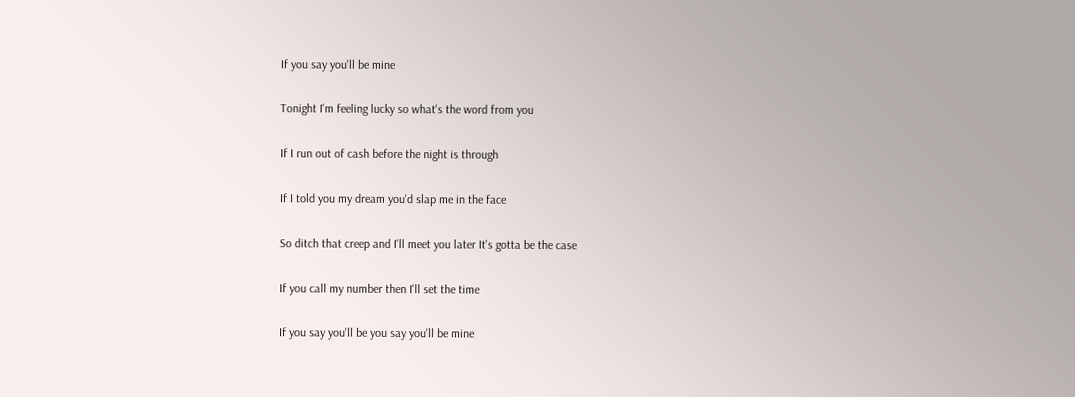If you say you'll be mine

Tonight I'm feeling lucky so what's the word from you

If I run out of cash before the night is through

If I told you my dream you'd slap me in the face

So ditch that creep and I'll meet you later It's gotta be the case

If you call my number then I'll set the time

If you say you'll be you say you'll be mine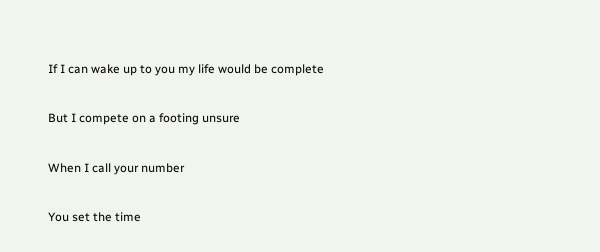If I can wake up to you my life would be complete

But I compete on a footing unsure

When I call your number

You set the time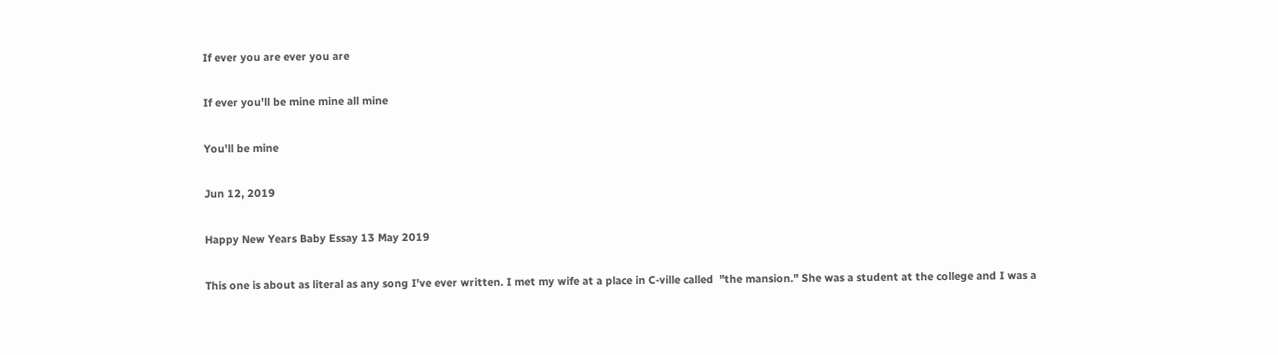If ever you are ever you are

If ever you'll be mine mine all mine

You'll be mine

Jun 12, 2019

Happy New Years Baby Essay 13 May 2019

This one is about as literal as any song I've ever written. I met my wife at a place in C-ville called  "the mansion." She was a student at the college and I was a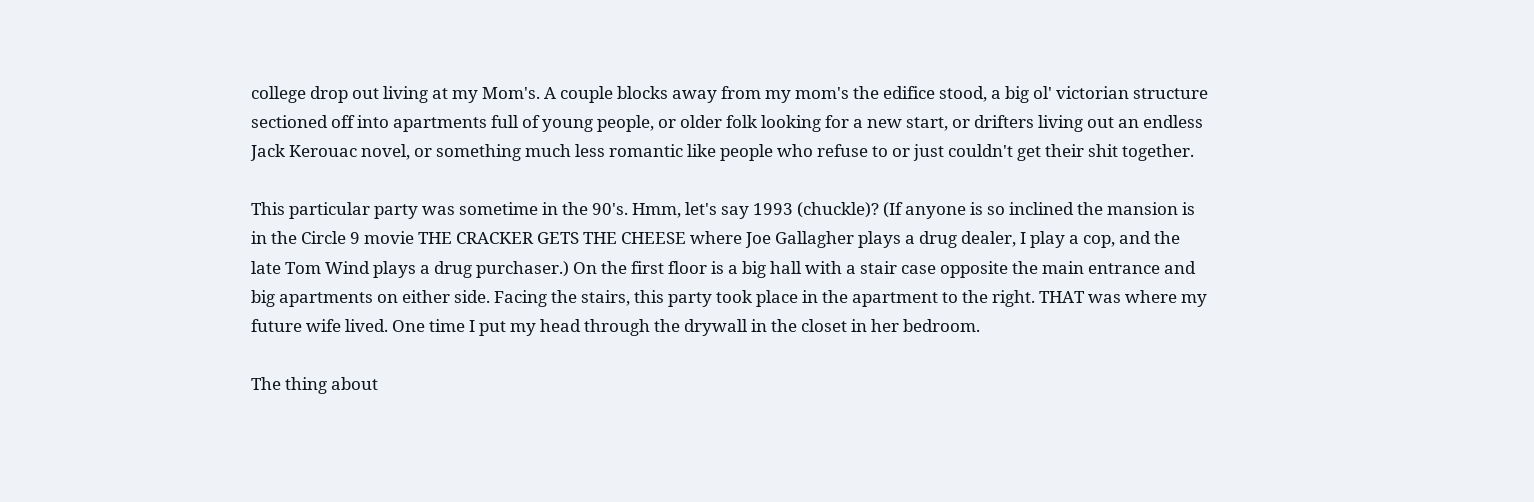college drop out living at my Mom's. A couple blocks away from my mom's the edifice stood, a big ol' victorian structure sectioned off into apartments full of young people, or older folk looking for a new start, or drifters living out an endless Jack Kerouac novel, or something much less romantic like people who refuse to or just couldn't get their shit together.

This particular party was sometime in the 90's. Hmm, let's say 1993 (chuckle)? (If anyone is so inclined the mansion is in the Circle 9 movie THE CRACKER GETS THE CHEESE where Joe Gallagher plays a drug dealer, I play a cop, and the late Tom Wind plays a drug purchaser.) On the first floor is a big hall with a stair case opposite the main entrance and big apartments on either side. Facing the stairs, this party took place in the apartment to the right. THAT was where my future wife lived. One time I put my head through the drywall in the closet in her bedroom.

The thing about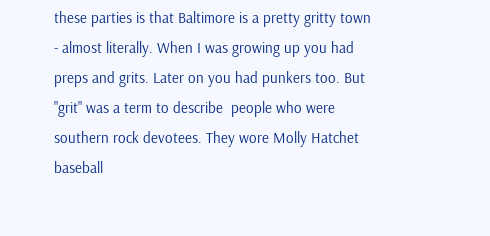these parties is that Baltimore is a pretty gritty town - almost literally. When I was growing up you had preps and grits. Later on you had punkers too. But "grit" was a term to describe  people who were southern rock devotees. They wore Molly Hatchet baseball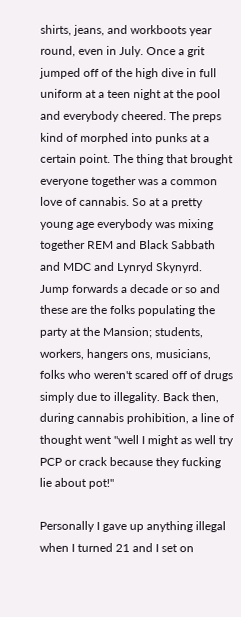shirts, jeans, and workboots year round, even in July. Once a grit jumped off of the high dive in full uniform at a teen night at the pool and everybody cheered. The preps kind of morphed into punks at a certain point. The thing that brought everyone together was a common love of cannabis. So at a pretty young age everybody was mixing together REM and Black Sabbath and MDC and Lynryd Skynyrd.  Jump forwards a decade or so and these are the folks populating the party at the Mansion; students, workers, hangers ons, musicians, folks who weren't scared off of drugs simply due to illegality. Back then, during cannabis prohibition, a line of thought went "well I might as well try PCP or crack because they fucking lie about pot!"

Personally I gave up anything illegal when I turned 21 and I set on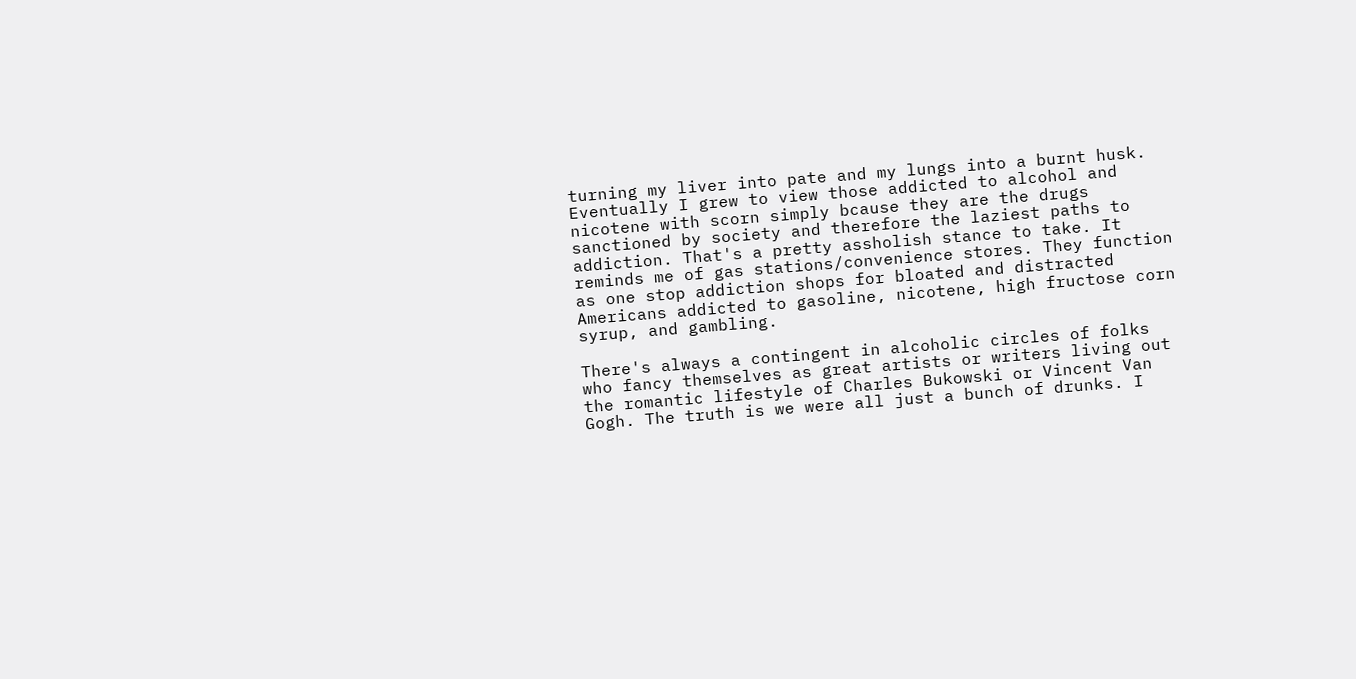turning my liver into pate and my lungs into a burnt husk. Eventually I grew to view those addicted to alcohol and nicotene with scorn simply bcause they are the drugs sanctioned by society and therefore the laziest paths to addiction. That's a pretty assholish stance to take. It reminds me of gas stations/convenience stores. They function as one stop addiction shops for bloated and distracted Americans addicted to gasoline, nicotene, high fructose corn syrup, and gambling.

There's always a contingent in alcoholic circles of folks who fancy themselves as great artists or writers living out the romantic lifestyle of Charles Bukowski or Vincent Van Gogh. The truth is we were all just a bunch of drunks. I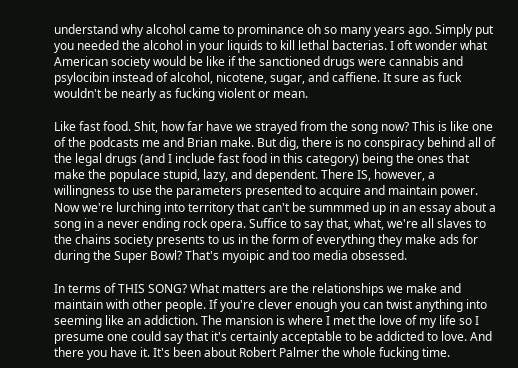understand why alcohol came to prominance oh so many years ago. Simply put you needed the alcohol in your liquids to kill lethal bacterias. I oft wonder what American society would be like if the sanctioned drugs were cannabis and psylocibin instead of alcohol, nicotene, sugar, and caffiene. It sure as fuck wouldn't be nearly as fucking violent or mean.

Like fast food. Shit, how far have we strayed from the song now? This is like one of the podcasts me and Brian make. But dig, there is no conspiracy behind all of the legal drugs (and I include fast food in this category) being the ones that make the populace stupid, lazy, and dependent. There IS, however, a willingness to use the parameters presented to acquire and maintain power. Now we're lurching into territory that can't be summmed up in an essay about a song in a never ending rock opera. Suffice to say that, what, we're all slaves to the chains society presents to us in the form of everything they make ads for during the Super Bowl? That's myoipic and too media obsessed.

In terms of THIS SONG? What matters are the relationships we make and maintain with other people. If you're clever enough you can twist anything into seeming like an addiction. The mansion is where I met the love of my life so I presume one could say that it's certainly acceptable to be addicted to love. And there you have it. It's been about Robert Palmer the whole fucking time.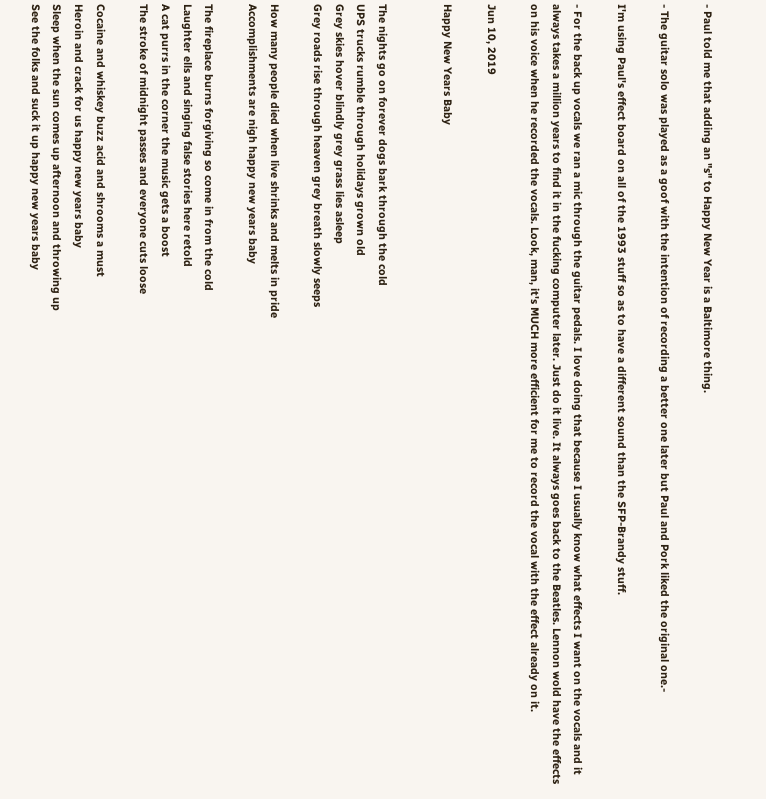- Paul told me that adding an "s" to Happy New Year is a Baltimore thing.

- The guitar solo was played as a goof with the intention of recording a better one later but Paul and Pork liked the original one.-

I'm using Paul's effect board on all of the 1993 stuff so as to have a different sound than the SFP-Brandy stuff.

- For the back up vocals we ran a mic through the guitar pedals. I love doing that because I usually know what effects I want on the vocals and it always takes a million years to find it in the fucking computer later. Just do it live. It always goes back to the Beatles. Lennon wold have the effects on his voice when he recorded the vocals. Look, man, it's MUCH more efficient for me to record the vocal with the effect already on it.

Jun 10, 2019

Happy New Years Baby


The nights go on forever dogs bark through the cold
UPS trucks rumble through holidays grown old
Grey skies hover blindly grey grass lies asleep
Grey roads rise through heaven grey breath slowly seeps

How many people died when live shrinks and melts in pride
Accomplishments are nigh happy new years baby

The fireplace burns forgiving so come in from the cold
Laughter ells and singing false stories here retold
A cat purrs in the corner the music gets a boost
The stroke of midnight passes and everyone cuts loose

Cocaine and whiskey buzz acid and shrooms a must
Heroin and crack for us happy new years baby
Sleep when the sun comes up afternoon and throwing up
See the folks and suck it up happy new years baby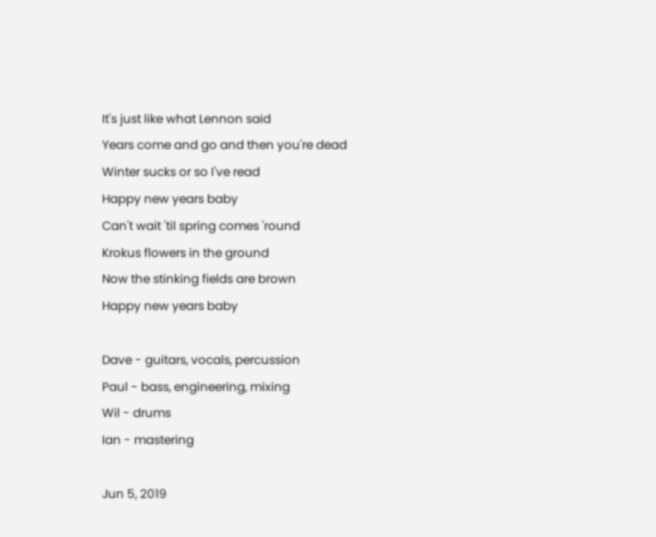It's just like what Lennon said
Years come and go and then you're dead
Winter sucks or so I've read
Happy new years baby
Can't wait 'til spring comes 'round
Krokus flowers in the ground
Now the stinking fields are brown
Happy new years baby

Dave - guitars, vocals, percussion
Paul - bass, engineering, mixing
Wil - drums
Ian - mastering

Jun 5, 2019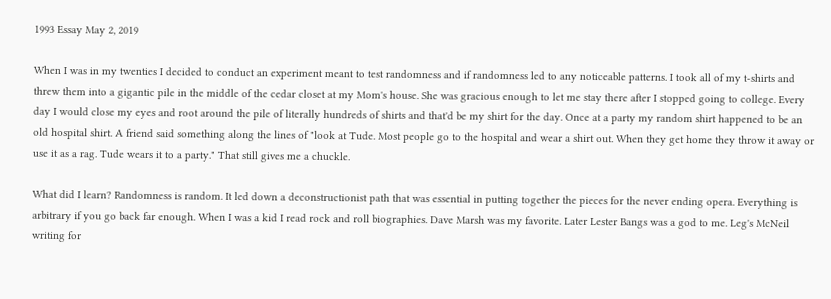1993 Essay May 2, 2019

When I was in my twenties I decided to conduct an experiment meant to test randomness and if randomness led to any noticeable patterns. I took all of my t-shirts and threw them into a gigantic pile in the middle of the cedar closet at my Mom's house. She was gracious enough to let me stay there after I stopped going to college. Every day I would close my eyes and root around the pile of literally hundreds of shirts and that'd be my shirt for the day. Once at a party my random shirt happened to be an old hospital shirt. A friend said something along the lines of "look at Tude. Most people go to the hospital and wear a shirt out. When they get home they throw it away or use it as a rag. Tude wears it to a party." That still gives me a chuckle.

What did I learn? Randomness is random. It led down a deconstructionist path that was essential in putting together the pieces for the never ending opera. Everything is arbitrary if you go back far enough. When I was a kid I read rock and roll biographies. Dave Marsh was my favorite. Later Lester Bangs was a god to me. Leg's McNeil writing for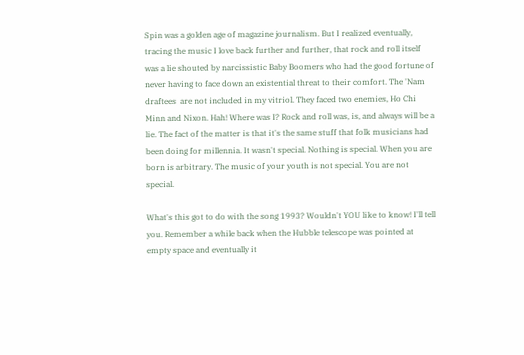Spin was a golden age of magazine journalism. But I realized eventually, tracing the music I love back further and further, that rock and roll itself was a lie shouted by narcissistic Baby Boomers who had the good fortune of never having to face down an existential threat to their comfort. The 'Nam draftees  are not included in my vitriol. They faced two enemies, Ho Chi Minn and Nixon. Hah! Where was I? Rock and roll was, is, and always will be a lie. The fact of the matter is that it's the same stuff that folk musicians had been doing for millennia. It wasn't special. Nothing is special. When you are born is arbitrary. The music of your youth is not special. You are not special.

What's this got to do with the song 1993? Wouldn't YOU like to know! I'll tell you. Remember a while back when the Hubble telescope was pointed at empty space and eventually it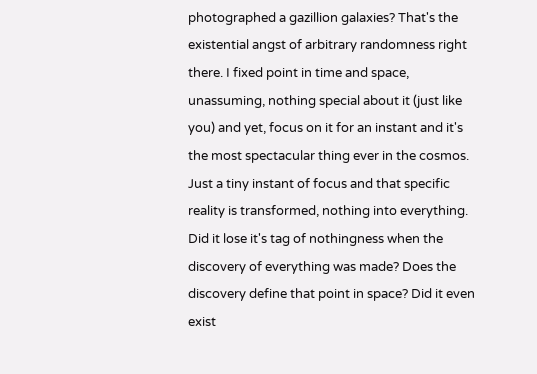photographed a gazillion galaxies? That's the existential angst of arbitrary randomness right there. I fixed point in time and space, unassuming, nothing special about it (just like you) and yet, focus on it for an instant and it's the most spectacular thing ever in the cosmos. Just a tiny instant of focus and that specific reality is transformed, nothing into everything. Did it lose it's tag of nothingness when the discovery of everything was made? Does the discovery define that point in space? Did it even exist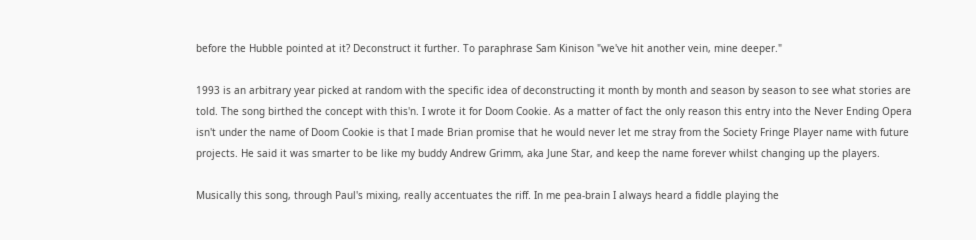before the Hubble pointed at it? Deconstruct it further. To paraphrase Sam Kinison "we've hit another vein, mine deeper."

1993 is an arbitrary year picked at random with the specific idea of deconstructing it month by month and season by season to see what stories are told. The song birthed the concept with this'n. I wrote it for Doom Cookie. As a matter of fact the only reason this entry into the Never Ending Opera isn't under the name of Doom Cookie is that I made Brian promise that he would never let me stray from the Society Fringe Player name with future projects. He said it was smarter to be like my buddy Andrew Grimm, aka June Star, and keep the name forever whilst changing up the players.

Musically this song, through Paul's mixing, really accentuates the riff. In me pea-brain I always heard a fiddle playing the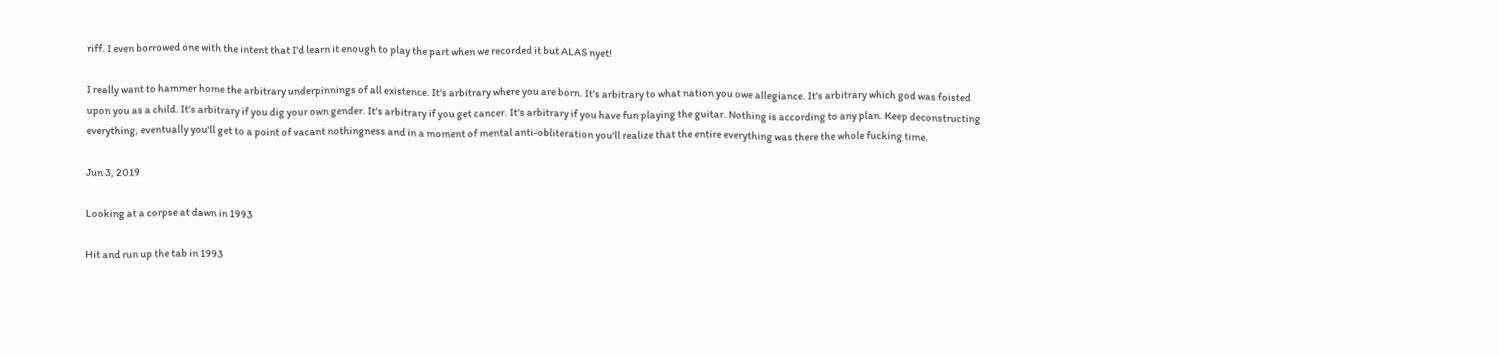riff. I even borrowed one with the intent that I'd learn it enough to play the part when we recorded it but ALAS nyet!

I really want to hammer home the arbitrary underpinnings of all existence. It's arbitrary where you are born. It's arbitrary to what nation you owe allegiance. It's arbitrary which god was foisted upon you as a child. It's arbitrary if you dig your own gender. It's arbitrary if you get cancer. It's arbitrary if you have fun playing the guitar. Nothing is according to any plan. Keep deconstructing everything, eventually you'll get to a point of vacant nothingness and in a moment of mental anti-obliteration you'll realize that the entire everything was there the whole fucking time.

Jun 3, 2019

Looking at a corpse at dawn in 1993

Hit and run up the tab in 1993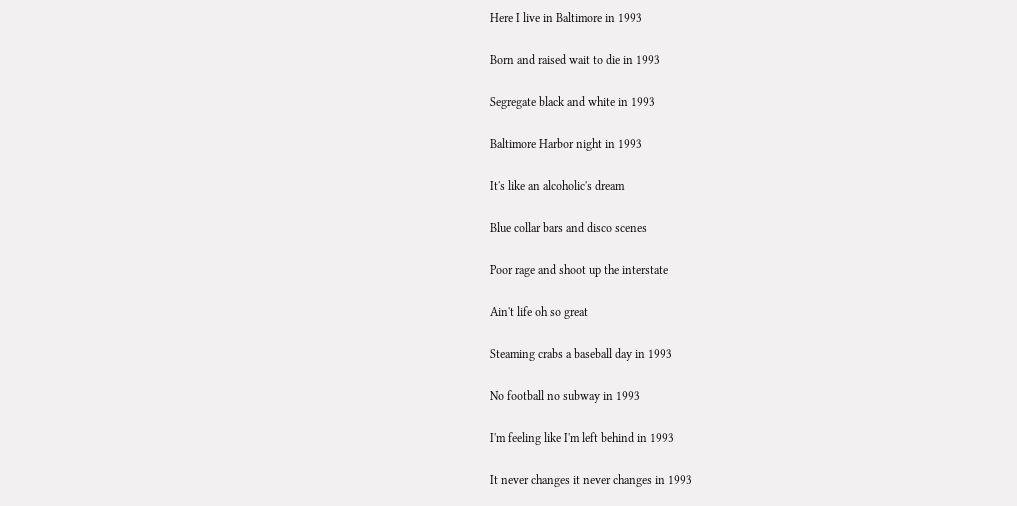Here I live in Baltimore in 1993

Born and raised wait to die in 1993

Segregate black and white in 1993

Baltimore Harbor night in 1993

It's like an alcoholic's dream

Blue collar bars and disco scenes

Poor rage and shoot up the interstate

Ain't life oh so great

Steaming crabs a baseball day in 1993

No football no subway in 1993

I'm feeling like I'm left behind in 1993

It never changes it never changes in 1993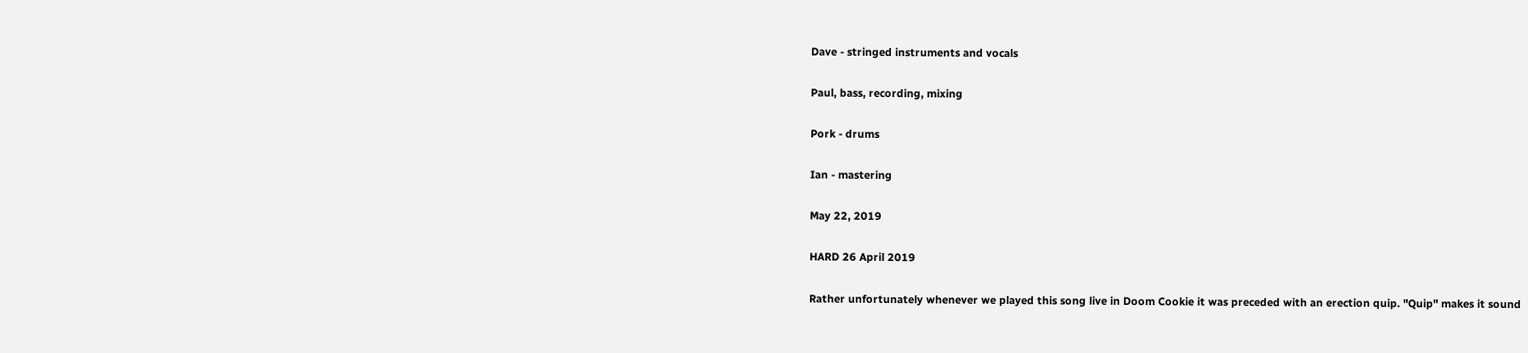Dave - stringed instruments and vocals

Paul, bass, recording, mixing

Pork - drums

Ian - mastering

May 22, 2019

HARD 26 April 2019

Rather unfortunately whenever we played this song live in Doom Cookie it was preceded with an erection quip. "Quip" makes it sound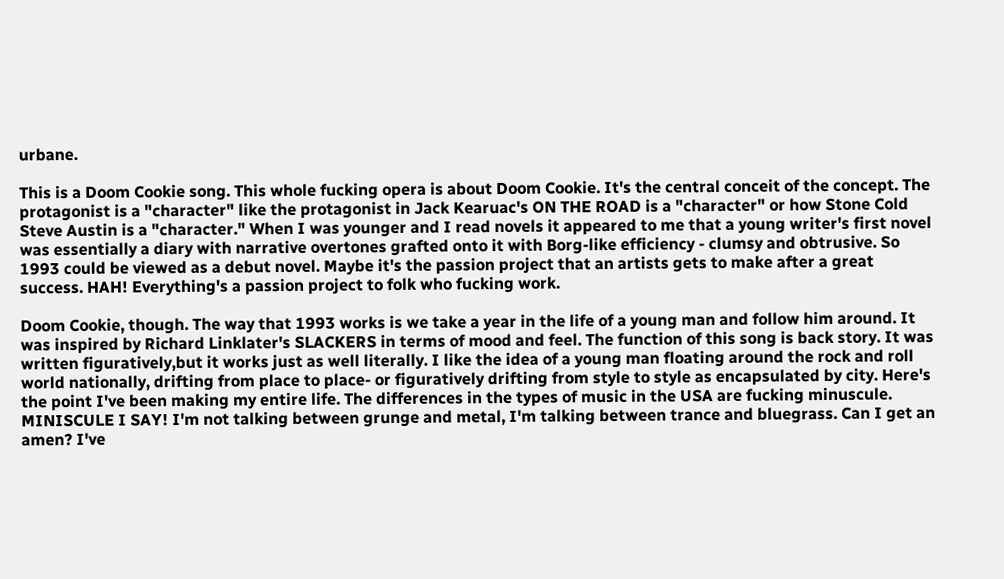urbane.

This is a Doom Cookie song. This whole fucking opera is about Doom Cookie. It's the central conceit of the concept. The protagonist is a "character" like the protagonist in Jack Kearuac's ON THE ROAD is a "character" or how Stone Cold Steve Austin is a "character." When I was younger and I read novels it appeared to me that a young writer's first novel was essentially a diary with narrative overtones grafted onto it with Borg-like efficiency - clumsy and obtrusive. So 1993 could be viewed as a debut novel. Maybe it's the passion project that an artists gets to make after a great success. HAH! Everything's a passion project to folk who fucking work.

Doom Cookie, though. The way that 1993 works is we take a year in the life of a young man and follow him around. It was inspired by Richard Linklater's SLACKERS in terms of mood and feel. The function of this song is back story. It was written figuratively,but it works just as well literally. I like the idea of a young man floating around the rock and roll world nationally, drifting from place to place- or figuratively drifting from style to style as encapsulated by city. Here's the point I've been making my entire life. The differences in the types of music in the USA are fucking minuscule. MINISCULE I SAY! I'm not talking between grunge and metal, I'm talking between trance and bluegrass. Can I get an amen? I've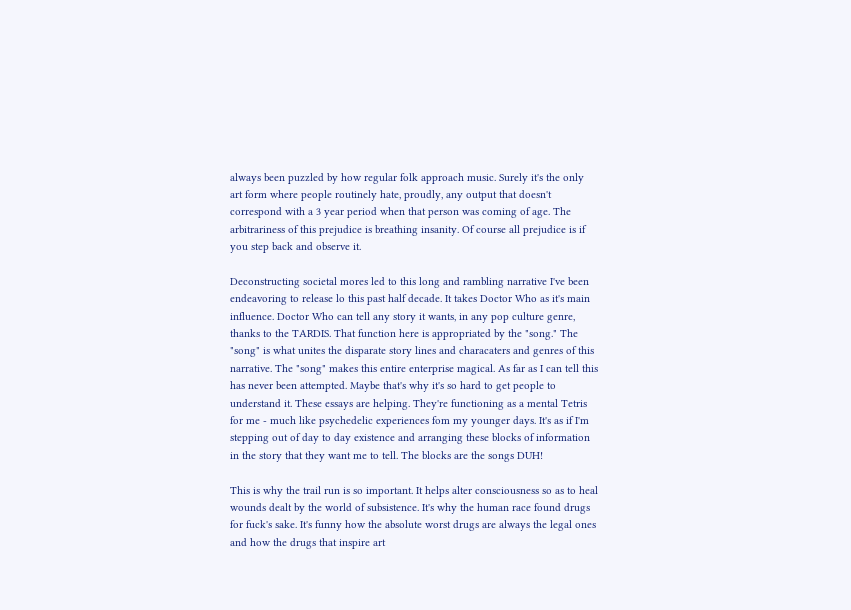always been puzzled by how regular folk approach music. Surely it's the only art form where people routinely hate, proudly, any output that doesn't correspond with a 3 year period when that person was coming of age. The arbitrariness of this prejudice is breathing insanity. Of course all prejudice is if you step back and observe it.

Deconstructing societal mores led to this long and rambling narrative I've been endeavoring to release lo this past half decade. It takes Doctor Who as it's main influence. Doctor Who can tell any story it wants, in any pop culture genre, thanks to the TARDIS. That function here is appropriated by the "song." The "song" is what unites the disparate story lines and characaters and genres of this narrative. The "song" makes this entire enterprise magical. As far as I can tell this has never been attempted. Maybe that's why it's so hard to get people to understand it. These essays are helping. They're functioning as a mental Tetris for me - much like psychedelic experiences fom my younger days. It's as if I'm stepping out of day to day existence and arranging these blocks of information in the story that they want me to tell. The blocks are the songs DUH!

This is why the trail run is so important. It helps alter consciousness so as to heal wounds dealt by the world of subsistence. It's why the human race found drugs for fuck's sake. It's funny how the absolute worst drugs are always the legal ones and how the drugs that inspire art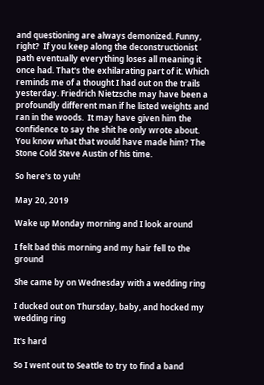and questioning are always demonized. Funny, right?  If you keep along the deconstructionist path eventually everything loses all meaning it once had. That's the exhilarating part of it. Which reminds me of a thought I had out on the trails yesterday. Friedrich Nietzsche may have been a profoundly different man if he listed weights and ran in the woods.  It may have given him the confidence to say the shit he only wrote about. You know what that would have made him? The Stone Cold Steve Austin of his time.

So here's to yuh!

May 20, 2019

Wake up Monday morning and I look around

I felt bad this morning and my hair fell to the ground

She came by on Wednesday with a wedding ring

I ducked out on Thursday, baby, and hocked my wedding ring

It's hard

So I went out to Seattle to try to find a band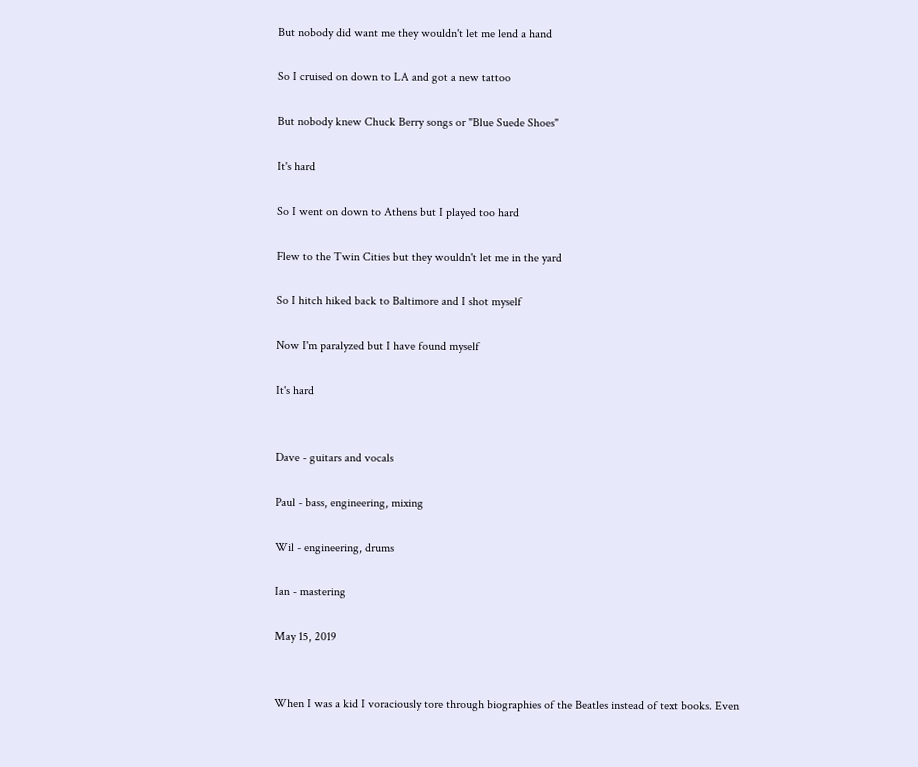But nobody did want me they wouldn't let me lend a hand

So I cruised on down to LA and got a new tattoo

But nobody knew Chuck Berry songs or "Blue Suede Shoes"

It's hard

So I went on down to Athens but I played too hard

Flew to the Twin Cities but they wouldn't let me in the yard

So I hitch hiked back to Baltimore and I shot myself

Now I'm paralyzed but I have found myself

It's hard


Dave - guitars and vocals

Paul - bass, engineering, mixing

Wil - engineering, drums

Ian - mastering

May 15, 2019


When I was a kid I voraciously tore through biographies of the Beatles instead of text books. Even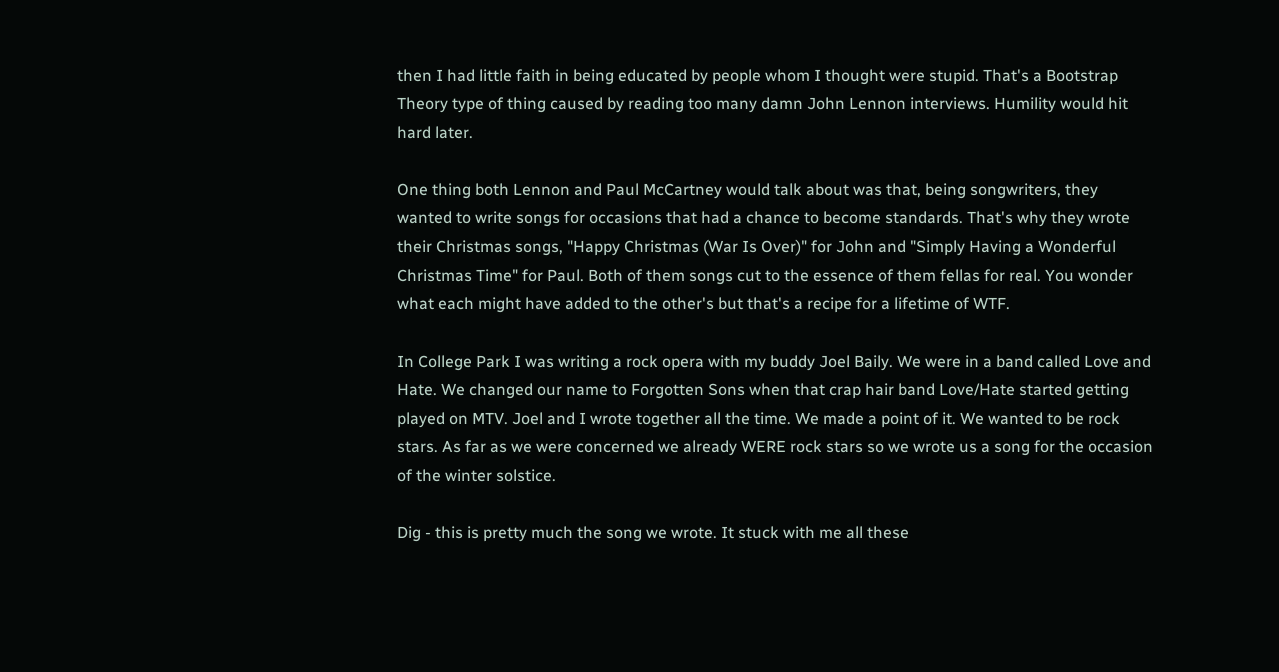then I had little faith in being educated by people whom I thought were stupid. That's a Bootstrap Theory type of thing caused by reading too many damn John Lennon interviews. Humility would hit hard later.

One thing both Lennon and Paul McCartney would talk about was that, being songwriters, they wanted to write songs for occasions that had a chance to become standards. That's why they wrote their Christmas songs, "Happy Christmas (War Is Over)" for John and "Simply Having a Wonderful Christmas Time" for Paul. Both of them songs cut to the essence of them fellas for real. You wonder what each might have added to the other's but that's a recipe for a lifetime of WTF.

In College Park I was writing a rock opera with my buddy Joel Baily. We were in a band called Love and Hate. We changed our name to Forgotten Sons when that crap hair band Love/Hate started getting played on MTV. Joel and I wrote together all the time. We made a point of it. We wanted to be rock stars. As far as we were concerned we already WERE rock stars so we wrote us a song for the occasion of the winter solstice.

Dig - this is pretty much the song we wrote. It stuck with me all these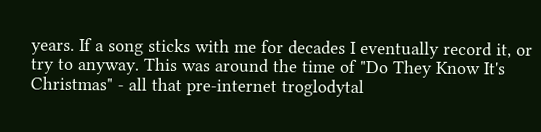years. If a song sticks with me for decades I eventually record it, or try to anyway. This was around the time of "Do They Know It's Christmas" - all that pre-internet troglodytal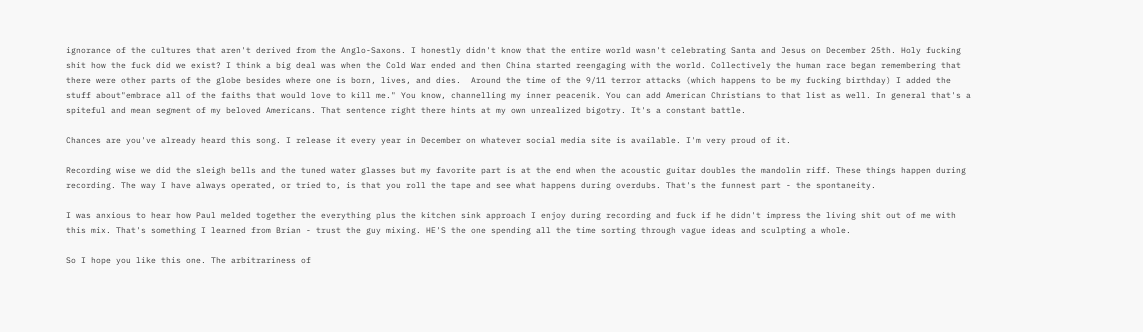ignorance of the cultures that aren't derived from the Anglo-Saxons. I honestly didn't know that the entire world wasn't celebrating Santa and Jesus on December 25th. Holy fucking shit how the fuck did we exist? I think a big deal was when the Cold War ended and then China started reengaging with the world. Collectively the human race began remembering that there were other parts of the globe besides where one is born, lives, and dies.  Around the time of the 9/11 terror attacks (which happens to be my fucking birthday) I added the stuff about"embrace all of the faiths that would love to kill me." You know, channelling my inner peacenik. You can add American Christians to that list as well. In general that's a spiteful and mean segment of my beloved Americans. That sentence right there hints at my own unrealized bigotry. It's a constant battle.

Chances are you've already heard this song. I release it every year in December on whatever social media site is available. I'm very proud of it.

Recording wise we did the sleigh bells and the tuned water glasses but my favorite part is at the end when the acoustic guitar doubles the mandolin riff. These things happen during recording. The way I have always operated, or tried to, is that you roll the tape and see what happens during overdubs. That's the funnest part - the spontaneity.

I was anxious to hear how Paul melded together the everything plus the kitchen sink approach I enjoy during recording and fuck if he didn't impress the living shit out of me with this mix. That's something I learned from Brian - trust the guy mixing. HE'S the one spending all the time sorting through vague ideas and sculpting a whole.

So I hope you like this one. The arbitrariness of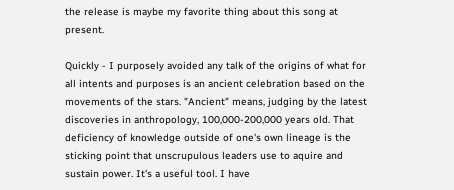the release is maybe my favorite thing about this song at present.

Quickly - I purposely avoided any talk of the origins of what for all intents and purposes is an ancient celebration based on the movements of the stars. "Ancient" means, judging by the latest discoveries in anthropology, 100,000-200,000 years old. That deficiency of knowledge outside of one's own lineage is the sticking point that unscrupulous leaders use to aquire and sustain power. It's a useful tool. I have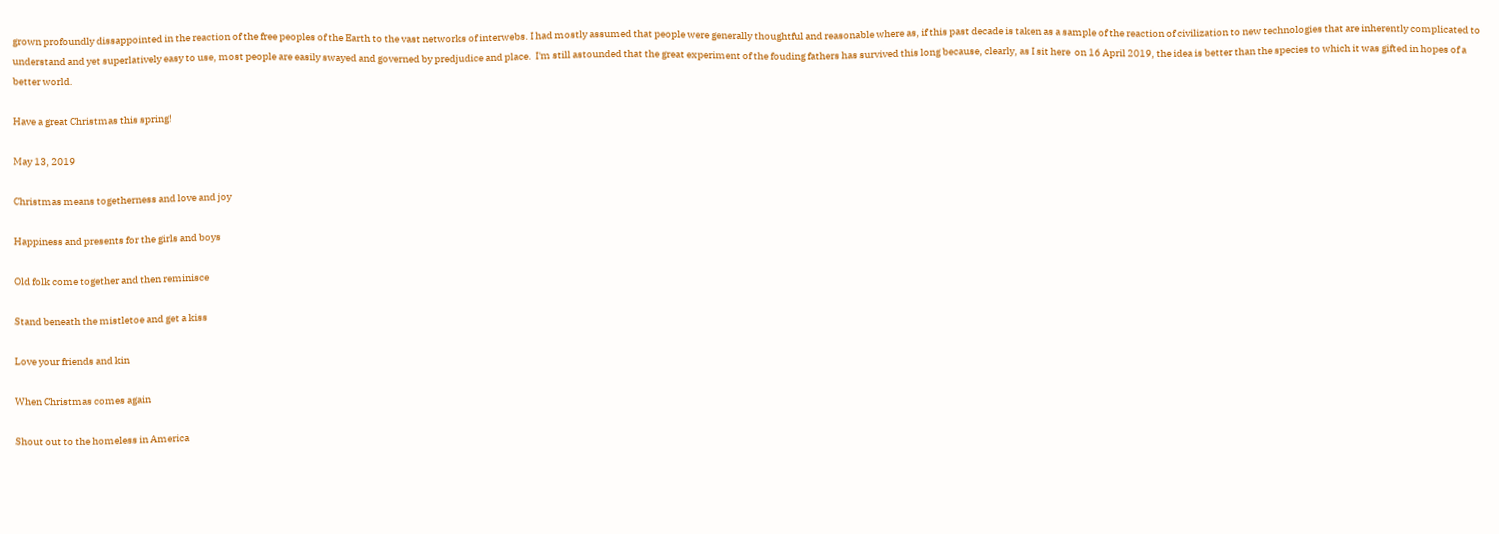grown profoundly dissappointed in the reaction of the free peoples of the Earth to the vast networks of interwebs. I had mostly assumed that people were generally thoughtful and reasonable where as, if this past decade is taken as a sample of the reaction of civilization to new technologies that are inherently complicated to understand and yet superlatively easy to use, most people are easily swayed and governed by predjudice and place.  I'm still astounded that the great experiment of the fouding fathers has survived this long because, clearly, as I sit here  on 16 April 2019, the idea is better than the species to which it was gifted in hopes of a better world.

Have a great Christmas this spring!

May 13, 2019

Christmas means togetherness and love and joy

Happiness and presents for the girls and boys

Old folk come together and then reminisce

Stand beneath the mistletoe and get a kiss

Love your friends and kin

When Christmas comes again

Shout out to the homeless in America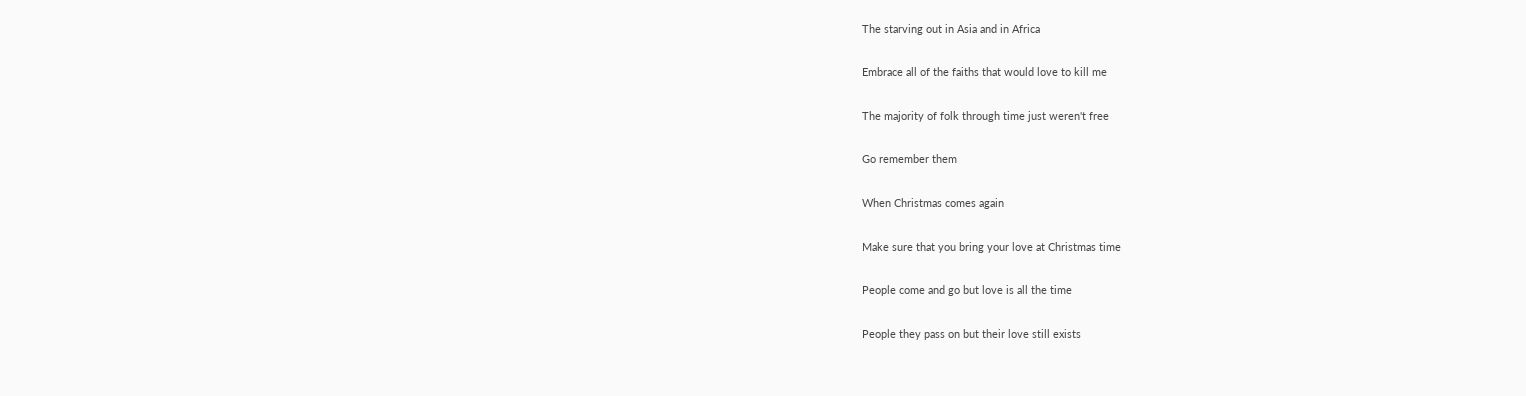The starving out in Asia and in Africa

Embrace all of the faiths that would love to kill me

The majority of folk through time just weren't free

Go remember them

When Christmas comes again

Make sure that you bring your love at Christmas time

People come and go but love is all the time

People they pass on but their love still exists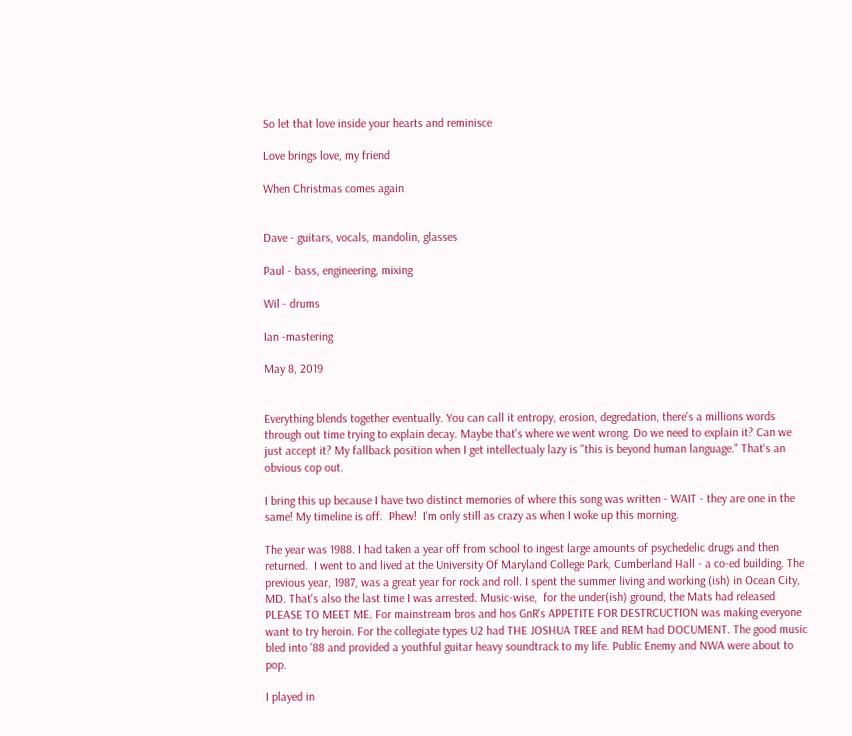So let that love inside your hearts and reminisce

Love brings love, my friend

When Christmas comes again


Dave - guitars, vocals, mandolin, glasses

Paul - bass, engineering, mixing

Wil - drums

Ian -mastering

May 8, 2019


Everything blends together eventually. You can call it entropy, erosion, degredation, there's a millions words through out time trying to explain decay. Maybe that's where we went wrong. Do we need to explain it? Can we just accept it? My fallback position when I get intellectualy lazy is "this is beyond human language." That's an obvious cop out.

I bring this up because I have two distinct memories of where this song was written - WAIT - they are one in the same! My timeline is off.  Phew!  I'm only still as crazy as when I woke up this morning.

The year was 1988. I had taken a year off from school to ingest large amounts of psychedelic drugs and then returned.  I went to and lived at the University Of Maryland College Park, Cumberland Hall - a co-ed building. The previous year, 1987, was a great year for rock and roll. I spent the summer living and working (ish) in Ocean City, MD. That's also the last time I was arrested. Music-wise,  for the under(ish) ground, the Mats had released PLEASE TO MEET ME. For mainstream bros and hos GnR's APPETITE FOR DESTRCUCTION was making everyone want to try heroin. For the collegiate types U2 had THE JOSHUA TREE and REM had DOCUMENT. The good music bled into '88 and provided a youthful guitar heavy soundtrack to my life. Public Enemy and NWA were about to pop.

I played in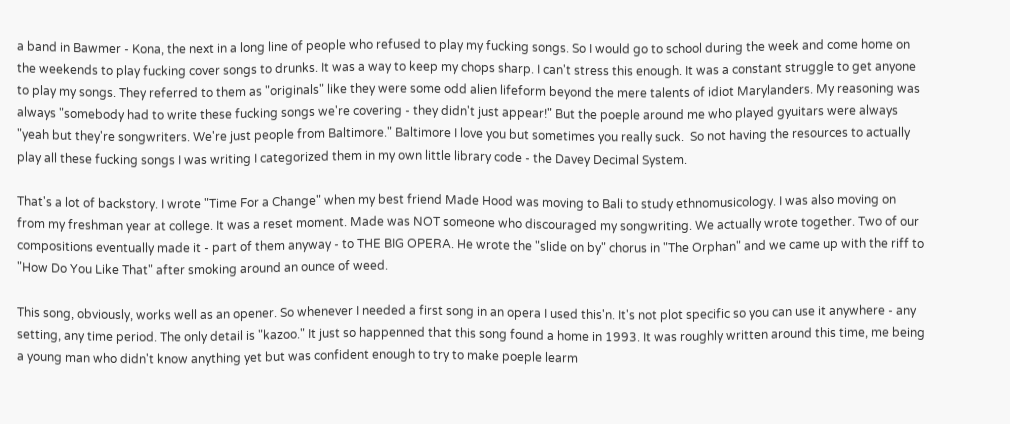a band in Bawmer - Kona, the next in a long line of people who refused to play my fucking songs. So I would go to school during the week and come home on the weekends to play fucking cover songs to drunks. It was a way to keep my chops sharp. I can't stress this enough. It was a constant struggle to get anyone to play my songs. They referred to them as "originals" like they were some odd alien lifeform beyond the mere talents of idiot Marylanders. My reasoning was always "somebody had to write these fucking songs we're covering - they didn't just appear!" But the poeple around me who played gyuitars were always "yeah but they're songwriters. We're just people from Baltimore." Baltimore I love you but sometimes you really suck.  So not having the resources to actually play all these fucking songs I was writing I categorized them in my own little library code - the Davey Decimal System.

That's a lot of backstory. I wrote "Time For a Change" when my best friend Made Hood was moving to Bali to study ethnomusicology. I was also moving on from my freshman year at college. It was a reset moment. Made was NOT someone who discouraged my songwriting. We actually wrote together. Two of our compositions eventually made it - part of them anyway - to THE BIG OPERA. He wrote the "slide on by" chorus in "The Orphan" and we came up with the riff to "How Do You Like That" after smoking around an ounce of weed.

This song, obviously, works well as an opener. So whenever I needed a first song in an opera I used this'n. It's not plot specific so you can use it anywhere - any setting, any time period. The only detail is "kazoo." It just so happenned that this song found a home in 1993. It was roughly written around this time, me being a young man who didn't know anything yet but was confident enough to try to make poeple learm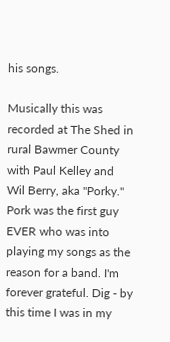his songs.

Musically this was recorded at The Shed in rural Bawmer County with Paul Kelley and Wil Berry, aka "Porky." Pork was the first guy EVER who was into playing my songs as the reason for a band. I'm forever grateful. Dig - by this time I was in my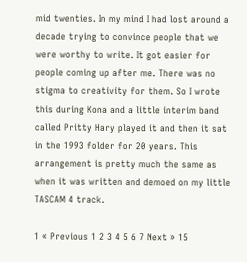mid twenties. In my mind I had lost around a decade trying to convince people that we were worthy to write. It got easier for people coming up after me. There was no stigma to creativity for them. So I wrote this during Kona and a little interim band called Pritty Hary played it and then it sat in the 1993 folder for 20 years. This arrangement is pretty much the same as when it was written and demoed on my little TASCAM 4 track.

1 « Previous 1 2 3 4 5 6 7 Next » 15